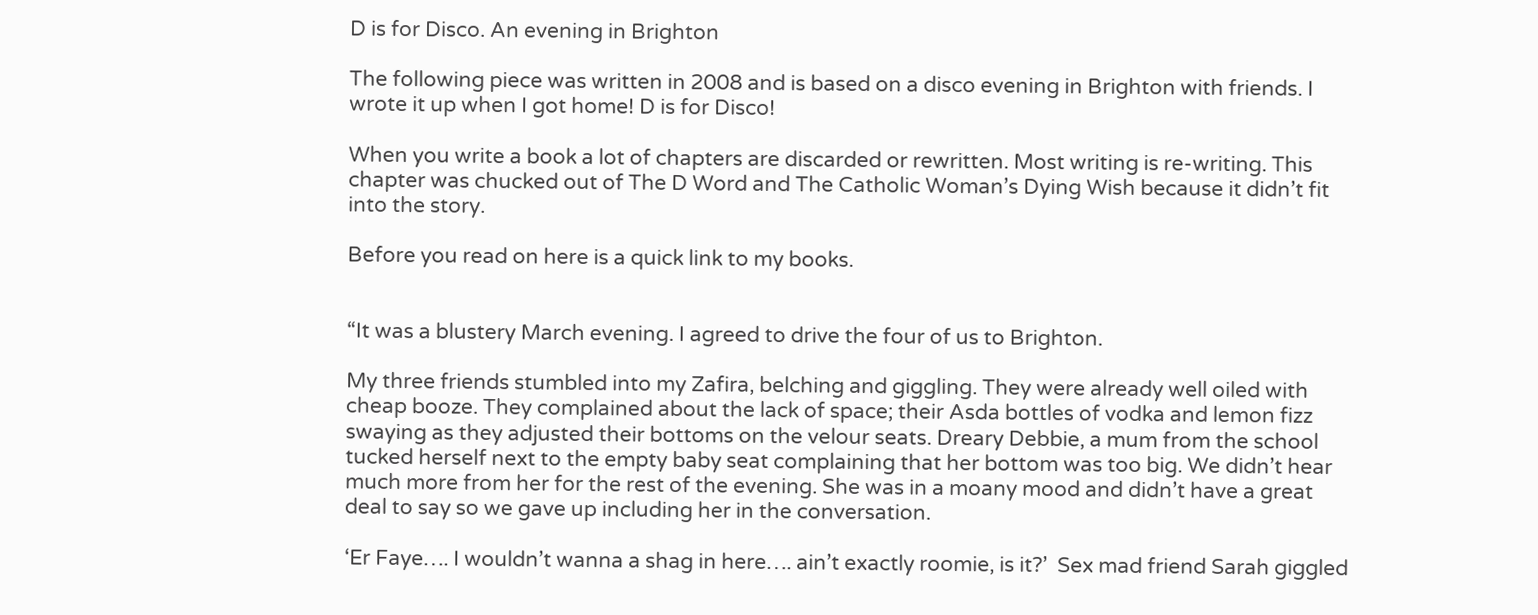D is for Disco. An evening in Brighton

The following piece was written in 2008 and is based on a disco evening in Brighton with friends. I wrote it up when I got home! D is for Disco!

When you write a book a lot of chapters are discarded or rewritten. Most writing is re-writing. This chapter was chucked out of The D Word and The Catholic Woman’s Dying Wish because it didn’t fit into the story.

Before you read on here is a quick link to my books.


“It was a blustery March evening. I agreed to drive the four of us to Brighton.

My three friends stumbled into my Zafira, belching and giggling. They were already well oiled with cheap booze. They complained about the lack of space; their Asda bottles of vodka and lemon fizz swaying as they adjusted their bottoms on the velour seats. Dreary Debbie, a mum from the school tucked herself next to the empty baby seat complaining that her bottom was too big. We didn’t hear much more from her for the rest of the evening. She was in a moany mood and didn’t have a great deal to say so we gave up including her in the conversation.

‘Er Faye…. I wouldn’t wanna a shag in here…. ain’t exactly roomie, is it?’  Sex mad friend Sarah giggled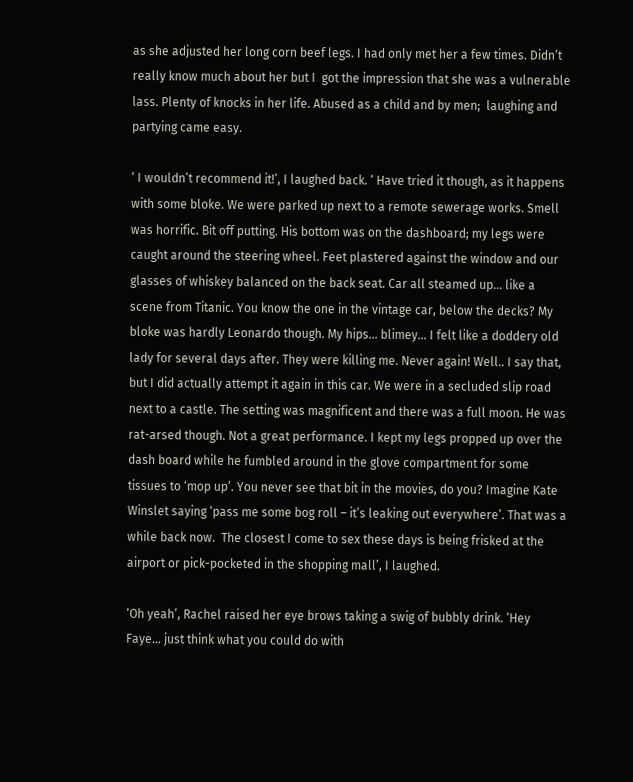as she adjusted her long corn beef legs. I had only met her a few times. Didn’t really know much about her but I  got the impression that she was a vulnerable lass. Plenty of knocks in her life. Abused as a child and by men;  laughing and partying came easy.

‘ I wouldn’t recommend it!’, I laughed back. ‘ Have tried it though, as it happens with some bloke. We were parked up next to a remote sewerage works. Smell was horrific. Bit off putting. His bottom was on the dashboard; my legs were caught around the steering wheel. Feet plastered against the window and our glasses of whiskey balanced on the back seat. Car all steamed up… like a scene from Titanic. You know the one in the vintage car, below the decks? My bloke was hardly Leonardo though. My hips… blimey… I felt like a doddery old lady for several days after. They were killing me. Never again! Well.. I say that, but I did actually attempt it again in this car. We were in a secluded slip road next to a castle. The setting was magnificent and there was a full moon. He was rat-arsed though. Not a great performance. I kept my legs propped up over the dash board while he fumbled around in the glove compartment for some tissues to ‘mop up’. You never see that bit in the movies, do you? Imagine Kate Winslet saying ‘pass me some bog roll – it’s leaking out everywhere’. That was a while back now.  The closest I come to sex these days is being frisked at the airport or pick-pocketed in the shopping mall’, I laughed.

‘Oh yeah’, Rachel raised her eye brows taking a swig of bubbly drink. ‘Hey Faye… just think what you could do with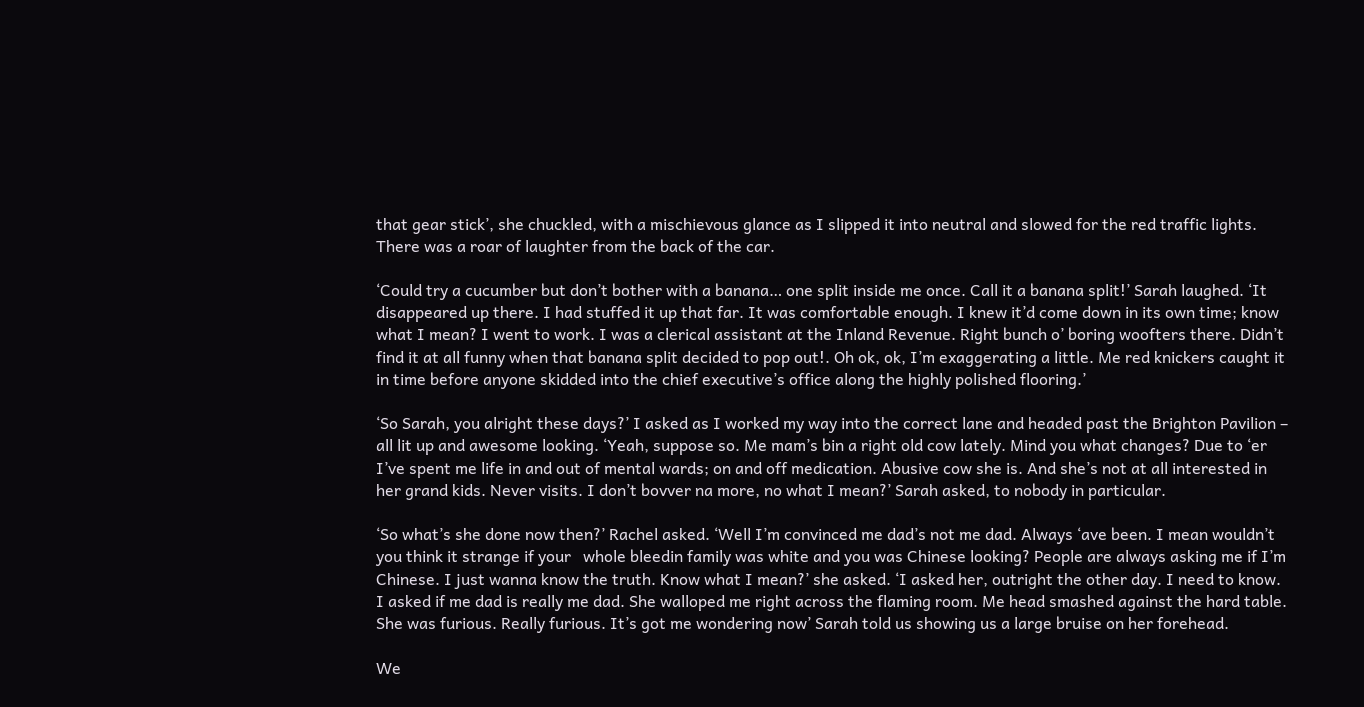that gear stick’, she chuckled, with a mischievous glance as I slipped it into neutral and slowed for the red traffic lights. There was a roar of laughter from the back of the car.

‘Could try a cucumber but don’t bother with a banana… one split inside me once. Call it a banana split!’ Sarah laughed. ‘It disappeared up there. I had stuffed it up that far. It was comfortable enough. I knew it’d come down in its own time; know what I mean? I went to work. I was a clerical assistant at the Inland Revenue. Right bunch o’ boring woofters there. Didn’t find it at all funny when that banana split decided to pop out!. Oh ok, ok, I’m exaggerating a little. Me red knickers caught it in time before anyone skidded into the chief executive’s office along the highly polished flooring.’

‘So Sarah, you alright these days?’ I asked as I worked my way into the correct lane and headed past the Brighton Pavilion – all lit up and awesome looking. ‘Yeah, suppose so. Me mam’s bin a right old cow lately. Mind you what changes? Due to ‘er I’ve spent me life in and out of mental wards; on and off medication. Abusive cow she is. And she’s not at all interested in her grand kids. Never visits. I don’t bovver na more, no what I mean?’ Sarah asked, to nobody in particular.

‘So what’s she done now then?’ Rachel asked. ‘Well I’m convinced me dad’s not me dad. Always ‘ave been. I mean wouldn’t you think it strange if your   whole bleedin family was white and you was Chinese looking? People are always asking me if I’m Chinese. I just wanna know the truth. Know what I mean?’ she asked. ‘I asked her, outright the other day. I need to know. I asked if me dad is really me dad. She walloped me right across the flaming room. Me head smashed against the hard table. She was furious. Really furious. It’s got me wondering now’ Sarah told us showing us a large bruise on her forehead.

We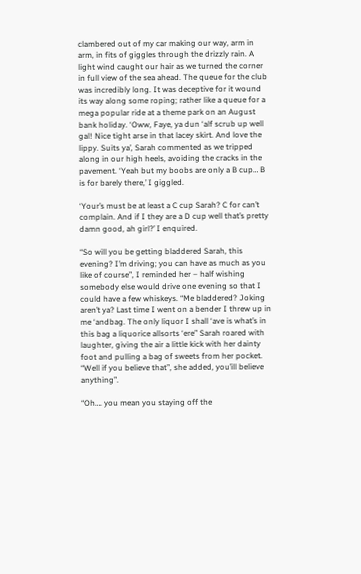clambered out of my car making our way, arm in arm, in fits of giggles through the drizzly rain. A light wind caught our hair as we turned the corner in full view of the sea ahead. The queue for the club was incredibly long. It was deceptive for it wound its way along some roping; rather like a queue for a mega popular ride at a theme park on an August bank holiday. ‘Oww, Faye, ya dun ‘alf scrub up well gal! Nice tight arse in that lacey skirt. And love the lippy. Suits ya’, Sarah commented as we tripped along in our high heels, avoiding the cracks in the pavement. ‘Yeah but my boobs are only a B cup… B is for barely there,’ I giggled.

‘Your’s must be at least a C cup Sarah? C for can’t complain. And if I they are a D cup well that’s pretty damn good, ah girl?’ I enquired.

“So will you be getting bladdered Sarah, this evening? I’m driving; you can have as much as you like of course”, I reminded her – half wishing somebody else would drive one evening so that I could have a few whiskeys. “Me bladdered? Joking aren’t ya? Last time I went on a bender I threw up in me ‘andbag. The only liquor I shall ‘ave is what’s in this bag a liquorice allsorts ‘ere” Sarah roared with laughter, giving the air a little kick with her dainty foot and pulling a bag of sweets from her pocket. “Well if you believe that”, she added, you’ill believe anything”.

“Oh…. you mean you staying off the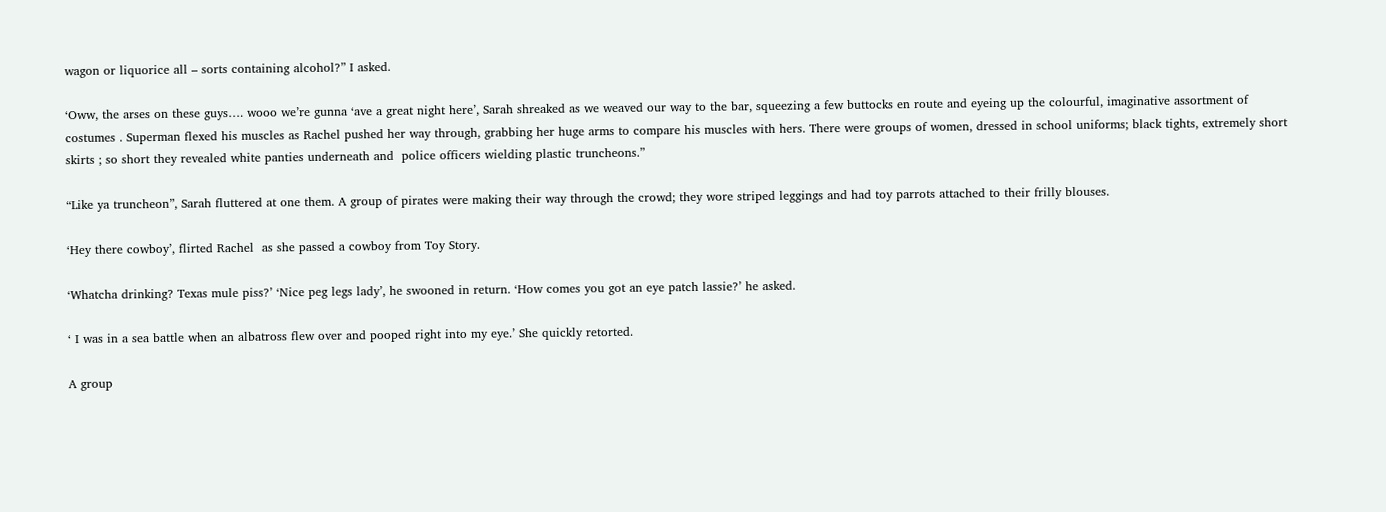wagon or liquorice all – sorts containing alcohol?” I asked.

‘Oww, the arses on these guys…. wooo we’re gunna ‘ave a great night here’, Sarah shreaked as we weaved our way to the bar, squeezing a few buttocks en route and eyeing up the colourful, imaginative assortment of costumes . Superman flexed his muscles as Rachel pushed her way through, grabbing her huge arms to compare his muscles with hers. There were groups of women, dressed in school uniforms; black tights, extremely short skirts ; so short they revealed white panties underneath and  police officers wielding plastic truncheons.”

“Like ya truncheon”, Sarah fluttered at one them. A group of pirates were making their way through the crowd; they wore striped leggings and had toy parrots attached to their frilly blouses.

‘Hey there cowboy’, flirted Rachel  as she passed a cowboy from Toy Story.

‘Whatcha drinking? Texas mule piss?’ ‘Nice peg legs lady’, he swooned in return. ‘How comes you got an eye patch lassie?’ he asked.

‘ I was in a sea battle when an albatross flew over and pooped right into my eye.’ She quickly retorted.

A group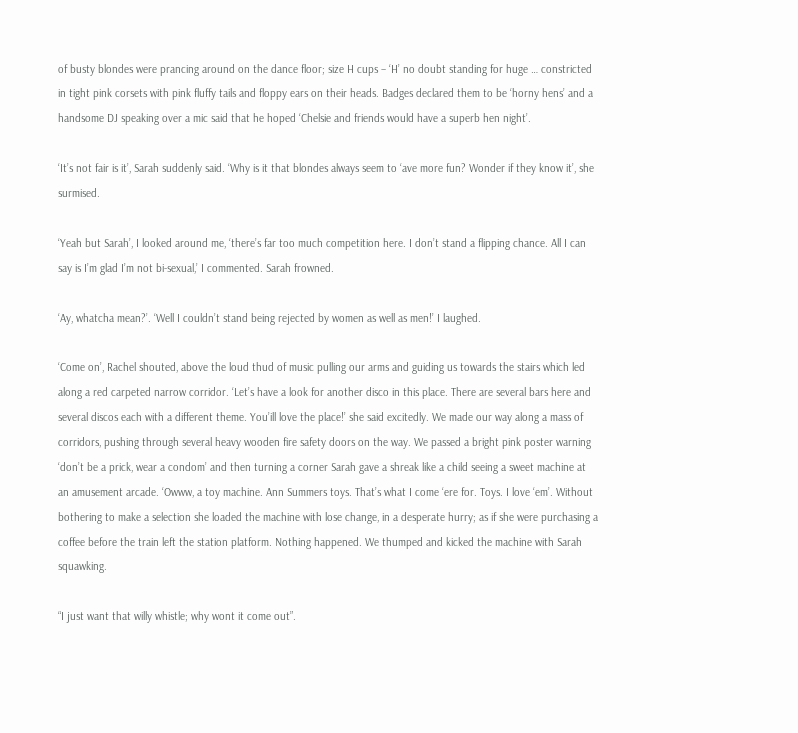of busty blondes were prancing around on the dance floor; size H cups – ‘H’ no doubt standing for huge … constricted in tight pink corsets with pink fluffy tails and floppy ears on their heads. Badges declared them to be ‘horny hens’ and a handsome DJ speaking over a mic said that he hoped ‘Chelsie and friends would have a superb hen night’.

‘It’s not fair is it’, Sarah suddenly said. ‘Why is it that blondes always seem to ‘ave more fun? Wonder if they know it’, she surmised.

‘Yeah but Sarah’, I looked around me, ‘there’s far too much competition here. I don’t stand a flipping chance. All I can say is I’m glad I’m not bi-sexual,’ I commented. Sarah frowned.

‘Ay, whatcha mean?’. ‘Well I couldn’t stand being rejected by women as well as men!’ I laughed.

‘Come on’, Rachel shouted, above the loud thud of music pulling our arms and guiding us towards the stairs which led along a red carpeted narrow corridor. ‘Let’s have a look for another disco in this place. There are several bars here and several discos each with a different theme. You’ill love the place!’ she said excitedly. We made our way along a mass of corridors, pushing through several heavy wooden fire safety doors on the way. We passed a bright pink poster warning ‘don’t be a prick, wear a condom’ and then turning a corner Sarah gave a shreak like a child seeing a sweet machine at an amusement arcade. ‘Owww, a toy machine. Ann Summers toys. That’s what I come ‘ere for. Toys. I love ‘em’. Without bothering to make a selection she loaded the machine with lose change, in a desperate hurry; as if she were purchasing a coffee before the train left the station platform. Nothing happened. We thumped and kicked the machine with Sarah squawking.

“I just want that willy whistle; why wont it come out”.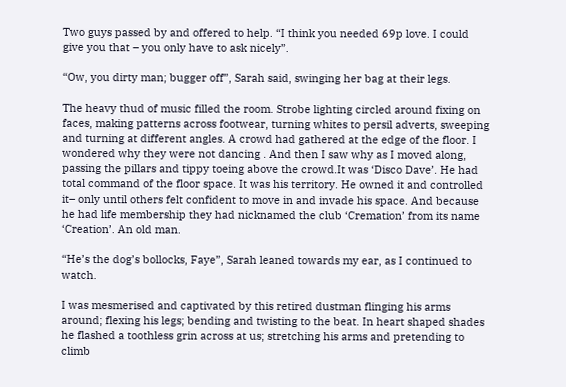Two guys passed by and offered to help. “I think you needed 69p love. I could give you that – you only have to ask nicely”.

“Ow, you dirty man; bugger off”, Sarah said, swinging her bag at their legs.

The heavy thud of music filled the room. Strobe lighting circled around fixing on faces, making patterns across footwear, turning whites to persil adverts, sweeping and turning at different angles. A crowd had gathered at the edge of the floor. I wondered why they were not dancing . And then I saw why as I moved along, passing the pillars and tippy toeing above the crowd.It was ‘Disco Dave’. He had total command of the floor space. It was his territory. He owned it and controlled it– only until others felt confident to move in and invade his space. And because he had life membership they had nicknamed the club ‘Cremation’ from its name ‘Creation’. An old man.

“He’s the dog’s bollocks, Faye”, Sarah leaned towards my ear, as I continued to watch.

I was mesmerised and captivated by this retired dustman flinging his arms around; flexing his legs; bending and twisting to the beat. In heart shaped shades he flashed a toothless grin across at us; stretching his arms and pretending to climb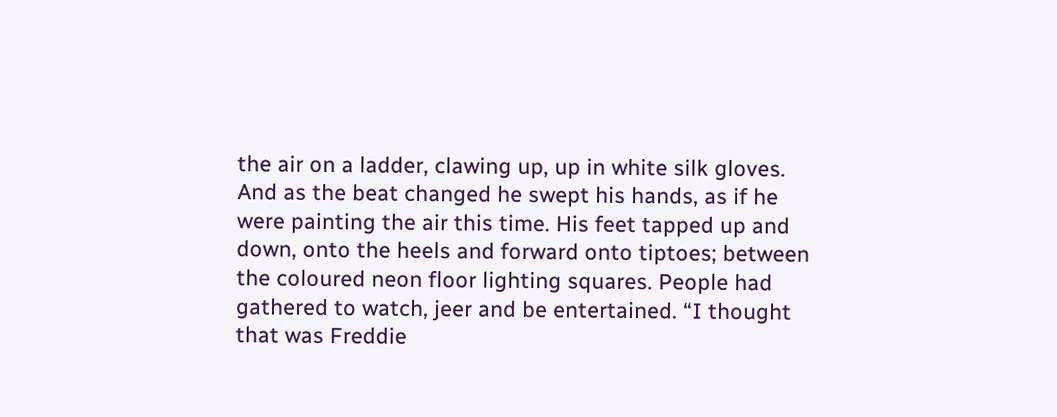the air on a ladder, clawing up, up in white silk gloves. And as the beat changed he swept his hands, as if he were painting the air this time. His feet tapped up and down, onto the heels and forward onto tiptoes; between the coloured neon floor lighting squares. People had gathered to watch, jeer and be entertained. “I thought that was Freddie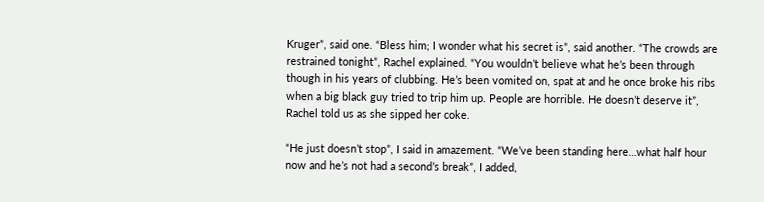Kruger”, said one. “Bless him; I wonder what his secret is”, said another. “The crowds are restrained tonight”, Rachel explained. “You wouldn’t believe what he’s been through though in his years of clubbing. He’s been vomited on, spat at and he once broke his ribs when a big black guy tried to trip him up. People are horrible. He doesn’t deserve it”, Rachel told us as she sipped her coke.

“He just doesn’t stop”, I said in amazement. “We’ve been standing here…what half hour now and he’s not had a second’s break”, I added,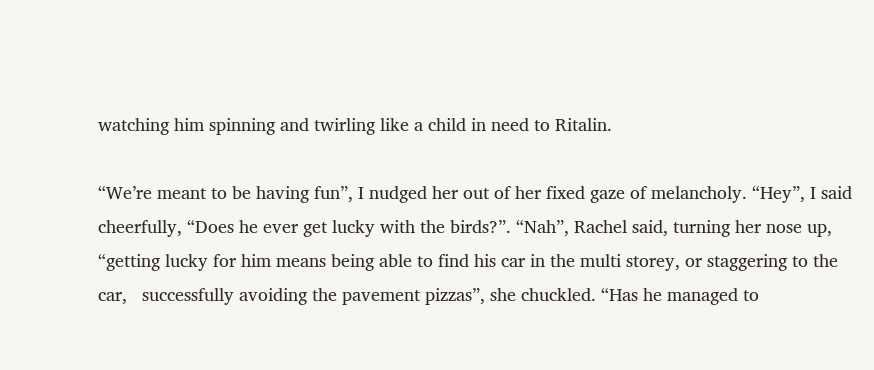watching him spinning and twirling like a child in need to Ritalin.

“We’re meant to be having fun”, I nudged her out of her fixed gaze of melancholy. “Hey”, I said cheerfully, “Does he ever get lucky with the birds?”. “Nah”, Rachel said, turning her nose up, “getting lucky for him means being able to find his car in the multi storey, or staggering to the car,   successfully avoiding the pavement pizzas”, she chuckled. “Has he managed to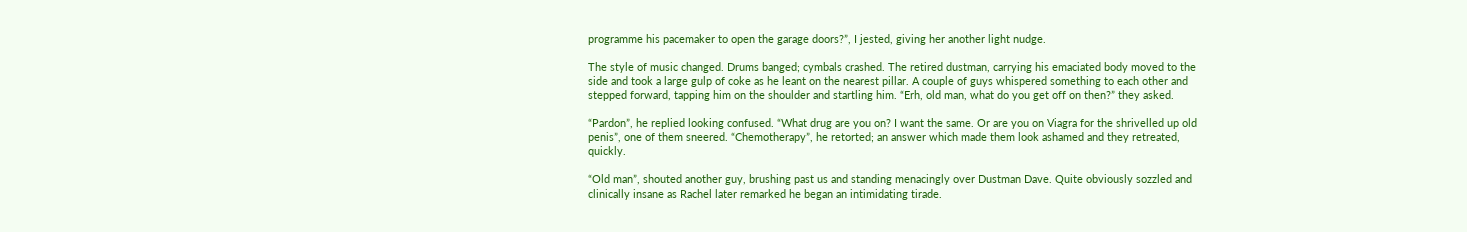programme his pacemaker to open the garage doors?”, I jested, giving her another light nudge.

The style of music changed. Drums banged; cymbals crashed. The retired dustman, carrying his emaciated body moved to the side and took a large gulp of coke as he leant on the nearest pillar. A couple of guys whispered something to each other and stepped forward, tapping him on the shoulder and startling him. “Erh, old man, what do you get off on then?” they asked.

“Pardon”, he replied looking confused. “What drug are you on? I want the same. Or are you on Viagra for the shrivelled up old penis”, one of them sneered. “Chemotherapy”, he retorted; an answer which made them look ashamed and they retreated, quickly.

“Old man”, shouted another guy, brushing past us and standing menacingly over Dustman Dave. Quite obviously sozzled and clinically insane as Rachel later remarked he began an intimidating tirade.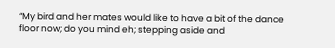“My bird and her mates would like to have a bit of the dance floor now; do you mind eh; stepping aside and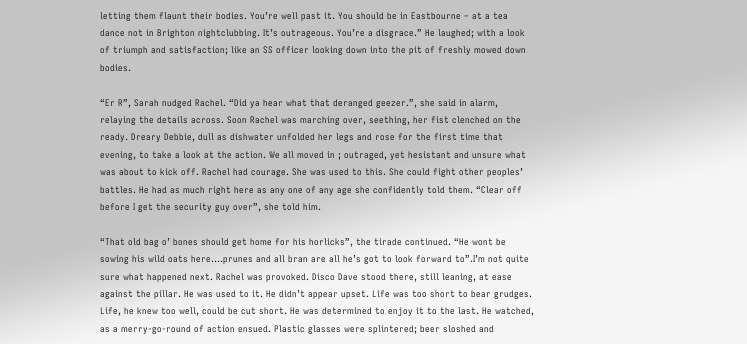letting them flaunt their bodies. You’re well past it. You should be in Eastbourne – at a tea dance not in Brighton nightclubbing. It’s outrageous. You’re a disgrace.” He laughed; with a look of triumph and satisfaction; like an SS officer looking down into the pit of freshly mowed down bodies.

“Er R”, Sarah nudged Rachel. “Did ya hear what that deranged geezer.”, she said in alarm, relaying the details across. Soon Rachel was marching over, seething, her fist clenched on the ready. Dreary Debbie, dull as dishwater unfolded her legs and rose for the first time that evening, to take a look at the action. We all moved in ; outraged, yet hesistant and unsure what was about to kick off. Rachel had courage. She was used to this. She could fight other peoples’ battles. He had as much right here as any one of any age she confidently told them. “Clear off before I get the security guy over”, she told him.

“That old bag o’ bones should get home for his horlicks”, the tirade continued. “He wont be sowing his wild oats here….prunes and all bran are all he’s got to look forward to”.I’m not quite sure what happened next. Rachel was provoked. Disco Dave stood there, still leaning, at ease against the pillar. He was used to it. He didn’t appear upset. Life was too short to bear grudges. Life, he knew too well, could be cut short. He was determined to enjoy it to the last. He watched, as a merry-go-round of action ensued. Plastic glasses were splintered; beer sloshed and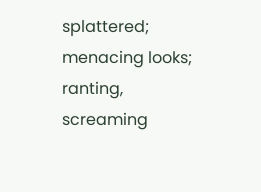splattered; menacing looks; ranting, screaming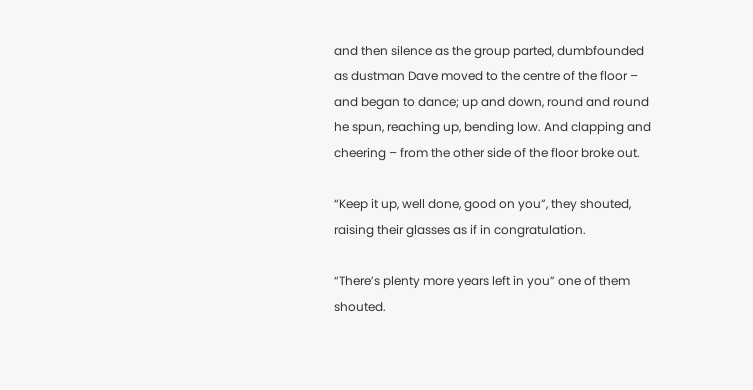and then silence as the group parted, dumbfounded as dustman Dave moved to the centre of the floor – and began to dance; up and down, round and round he spun, reaching up, bending low. And clapping and cheering – from the other side of the floor broke out.

“Keep it up, well done, good on you”, they shouted, raising their glasses as if in congratulation.

“There’s plenty more years left in you” one of them shouted.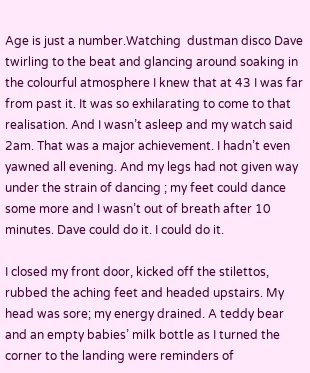Age is just a number.Watching  dustman disco Dave twirling to the beat and glancing around soaking in the colourful atmosphere I knew that at 43 I was far from past it. It was so exhilarating to come to that realisation. And I wasn’t asleep and my watch said 2am. That was a major achievement. I hadn’t even yawned all evening. And my legs had not given way under the strain of dancing ; my feet could dance some more and I wasn’t out of breath after 10 minutes. Dave could do it. I could do it.

I closed my front door, kicked off the stilettos, rubbed the aching feet and headed upstairs. My head was sore; my energy drained. A teddy bear and an empty babies’ milk bottle as I turned the corner to the landing were reminders of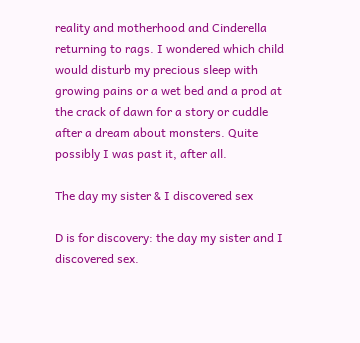reality and motherhood and Cinderella returning to rags. I wondered which child would disturb my precious sleep with growing pains or a wet bed and a prod at the crack of dawn for a story or cuddle after a dream about monsters. Quite possibly I was past it, after all.

The day my sister & I discovered sex

D is for discovery: the day my sister and I discovered sex.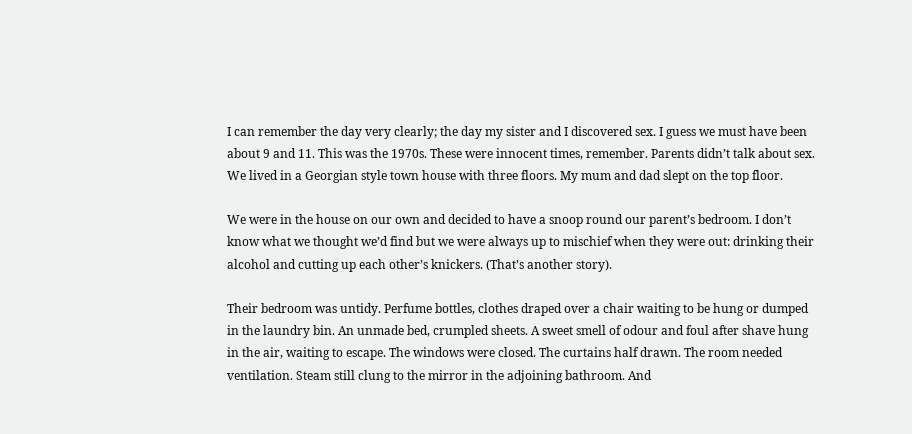I can remember the day very clearly; the day my sister and I discovered sex. I guess we must have been about 9 and 11. This was the 1970s. These were innocent times, remember. Parents didn’t talk about sex. We lived in a Georgian style town house with three floors. My mum and dad slept on the top floor.

We were in the house on our own and decided to have a snoop round our parent’s bedroom. I don’t know what we thought we’d find but we were always up to mischief when they were out: drinking their alcohol and cutting up each other’s knickers. (That’s another story).

Their bedroom was untidy. Perfume bottles, clothes draped over a chair waiting to be hung or dumped in the laundry bin. An unmade bed, crumpled sheets. A sweet smell of odour and foul after shave hung in the air, waiting to escape. The windows were closed. The curtains half drawn. The room needed ventilation. Steam still clung to the mirror in the adjoining bathroom. And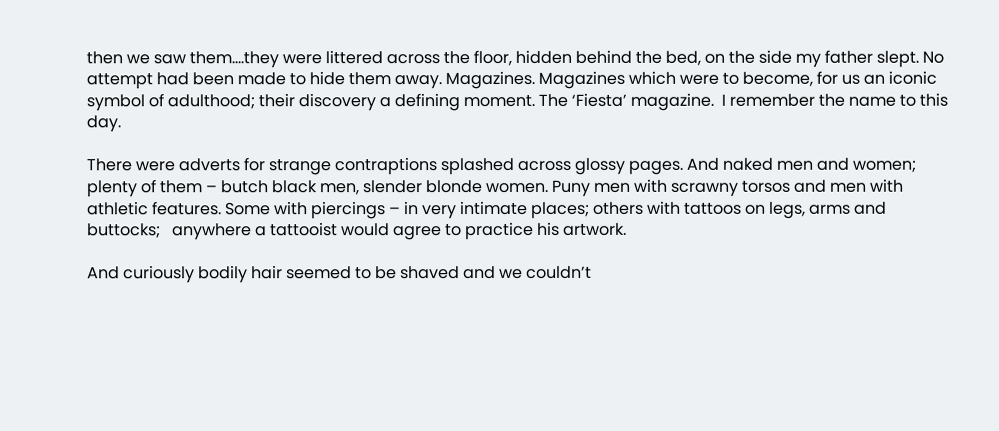then we saw them….they were littered across the floor, hidden behind the bed, on the side my father slept. No attempt had been made to hide them away. Magazines. Magazines which were to become, for us an iconic symbol of adulthood; their discovery a defining moment. The ‘Fiesta’ magazine.  I remember the name to this day.

There were adverts for strange contraptions splashed across glossy pages. And naked men and women; plenty of them – butch black men, slender blonde women. Puny men with scrawny torsos and men with athletic features. Some with piercings – in very intimate places; others with tattoos on legs, arms and buttocks;   anywhere a tattooist would agree to practice his artwork.

And curiously bodily hair seemed to be shaved and we couldn’t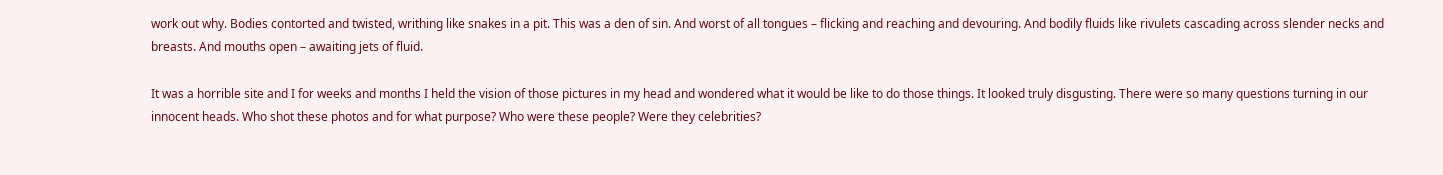work out why. Bodies contorted and twisted, writhing like snakes in a pit. This was a den of sin. And worst of all tongues – flicking and reaching and devouring. And bodily fluids like rivulets cascading across slender necks and breasts. And mouths open – awaiting jets of fluid.

It was a horrible site and I for weeks and months I held the vision of those pictures in my head and wondered what it would be like to do those things. It looked truly disgusting. There were so many questions turning in our innocent heads. Who shot these photos and for what purpose? Who were these people? Were they celebrities?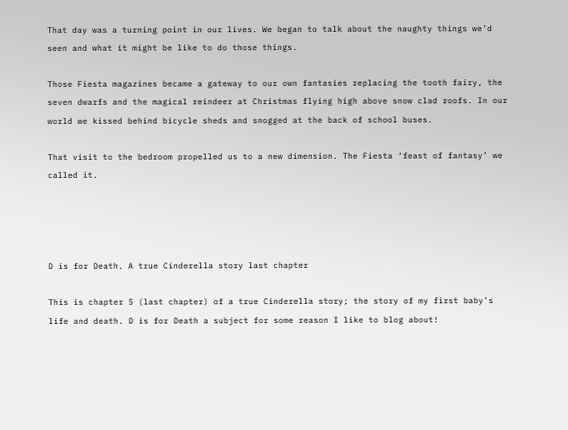That day was a turning point in our lives. We began to talk about the naughty things we’d seen and what it might be like to do those things.

Those Fiesta magazines became a gateway to our own fantasies replacing the tooth fairy, the seven dwarfs and the magical reindeer at Christmas flying high above snow clad roofs. In our world we kissed behind bicycle sheds and snogged at the back of school buses.

That visit to the bedroom propelled us to a new dimension. The Fiesta ‘feast of fantasy’ we called it.




D is for Death. A true Cinderella story last chapter

This is chapter 5 (last chapter) of a true Cinderella story; the story of my first baby’s life and death. D is for Death a subject for some reason I like to blog about!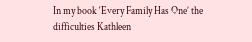In my book ‘Every Family Has One’ the difficulties Kathleen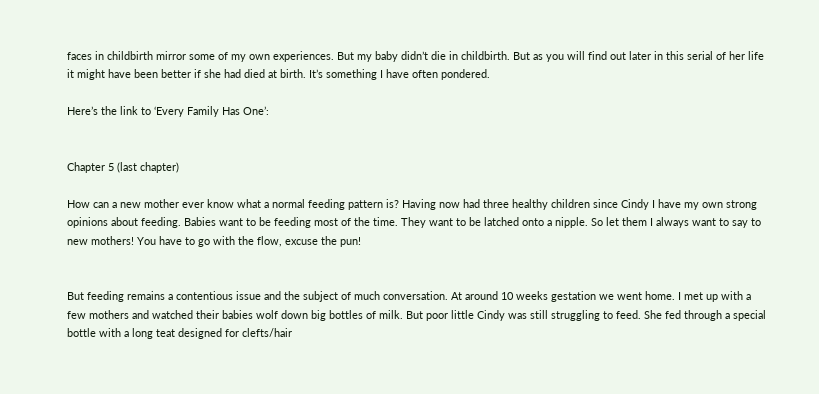faces in childbirth mirror some of my own experiences. But my baby didn’t die in childbirth. But as you will find out later in this serial of her life it might have been better if she had died at birth. It’s something I have often pondered.

Here’s the link to ‘Every Family Has One’:


Chapter 5 (last chapter)

How can a new mother ever know what a normal feeding pattern is? Having now had three healthy children since Cindy I have my own strong opinions about feeding. Babies want to be feeding most of the time. They want to be latched onto a nipple. So let them I always want to say to new mothers! You have to go with the flow, excuse the pun!


But feeding remains a contentious issue and the subject of much conversation. At around 10 weeks gestation we went home. I met up with a few mothers and watched their babies wolf down big bottles of milk. But poor little Cindy was still struggling to feed. She fed through a special bottle with a long teat designed for clefts/hair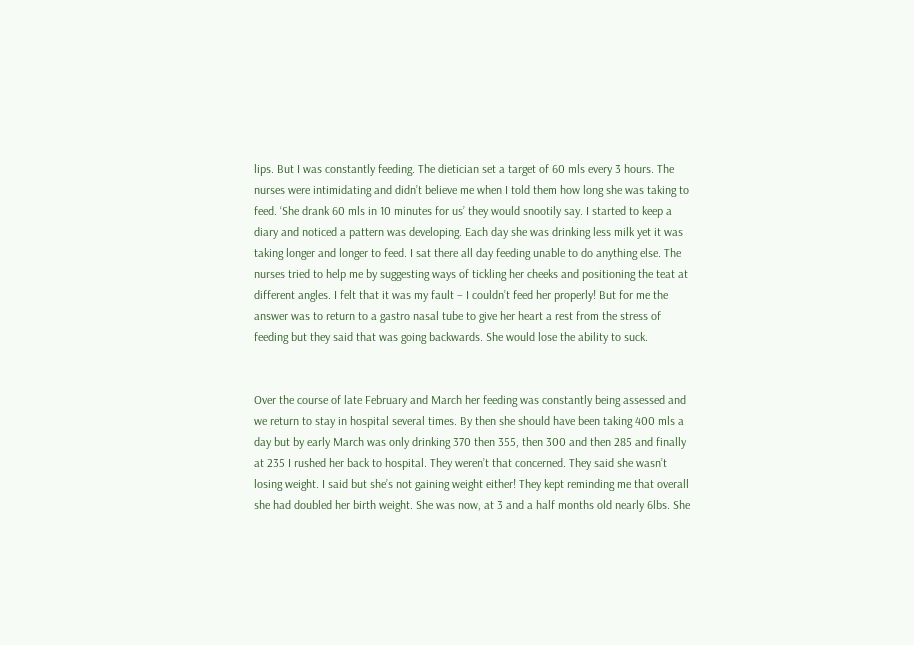lips. But I was constantly feeding. The dietician set a target of 60 mls every 3 hours. The nurses were intimidating and didn’t believe me when I told them how long she was taking to feed. ‘She drank 60 mls in 10 minutes for us’ they would snootily say. I started to keep a diary and noticed a pattern was developing. Each day she was drinking less milk yet it was taking longer and longer to feed. I sat there all day feeding unable to do anything else. The nurses tried to help me by suggesting ways of tickling her cheeks and positioning the teat at different angles. I felt that it was my fault – I couldn’t feed her properly! But for me the answer was to return to a gastro nasal tube to give her heart a rest from the stress of feeding but they said that was going backwards. She would lose the ability to suck.


Over the course of late February and March her feeding was constantly being assessed and we return to stay in hospital several times. By then she should have been taking 400 mls a day but by early March was only drinking 370 then 355, then 300 and then 285 and finally at 235 I rushed her back to hospital. They weren’t that concerned. They said she wasn’t losing weight. I said but she’s not gaining weight either! They kept reminding me that overall she had doubled her birth weight. She was now, at 3 and a half months old nearly 6lbs. She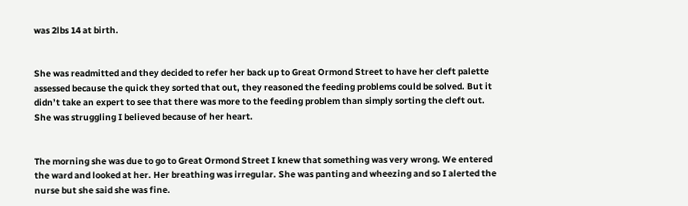was 2lbs 14 at birth.


She was readmitted and they decided to refer her back up to Great Ormond Street to have her cleft palette assessed because the quick they sorted that out, they reasoned the feeding problems could be solved. But it didn’t take an expert to see that there was more to the feeding problem than simply sorting the cleft out. She was struggling I believed because of her heart.


The morning she was due to go to Great Ormond Street I knew that something was very wrong. We entered the ward and looked at her. Her breathing was irregular. She was panting and wheezing and so I alerted the nurse but she said she was fine.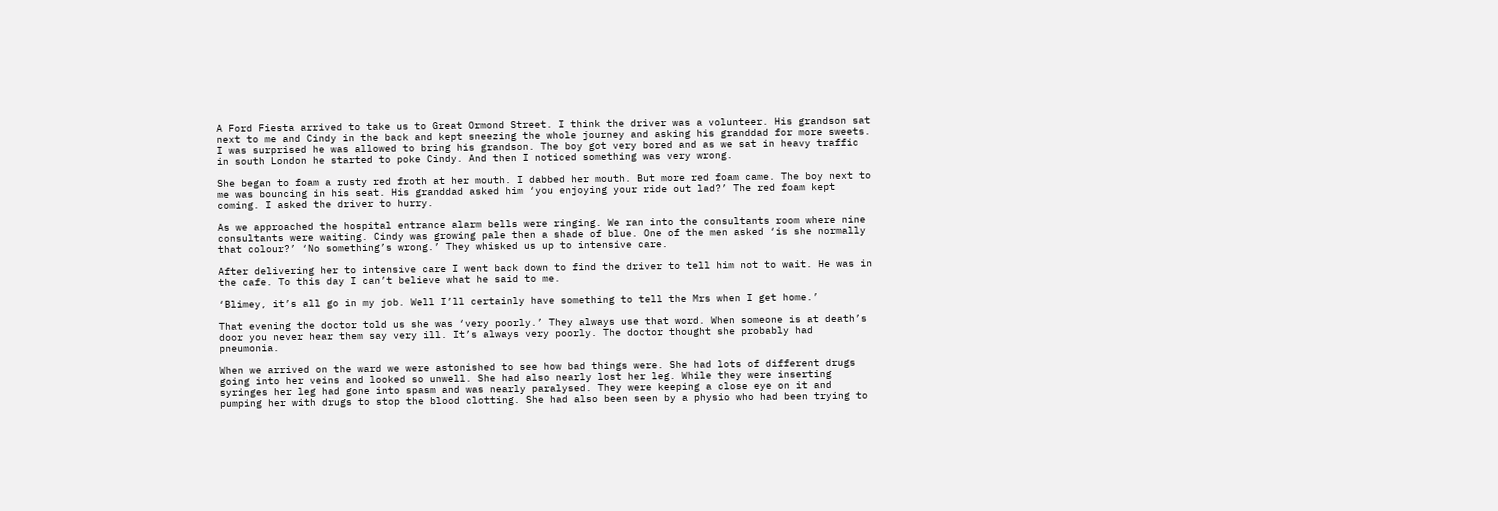A Ford Fiesta arrived to take us to Great Ormond Street. I think the driver was a volunteer. His grandson sat next to me and Cindy in the back and kept sneezing the whole journey and asking his granddad for more sweets. I was surprised he was allowed to bring his grandson. The boy got very bored and as we sat in heavy traffic in south London he started to poke Cindy. And then I noticed something was very wrong.

She began to foam a rusty red froth at her mouth. I dabbed her mouth. But more red foam came. The boy next to me was bouncing in his seat. His granddad asked him ‘you enjoying your ride out lad?’ The red foam kept coming. I asked the driver to hurry.

As we approached the hospital entrance alarm bells were ringing. We ran into the consultants room where nine consultants were waiting. Cindy was growing pale then a shade of blue. One of the men asked ‘is she normally that colour?’ ‘No something’s wrong.’ They whisked us up to intensive care.

After delivering her to intensive care I went back down to find the driver to tell him not to wait. He was in the cafe. To this day I can’t believe what he said to me.

‘Blimey, it’s all go in my job. Well I’ll certainly have something to tell the Mrs when I get home.’

That evening the doctor told us she was ‘very poorly.’ They always use that word. When someone is at death’s door you never hear them say very ill. It’s always very poorly. The doctor thought she probably had pneumonia.

When we arrived on the ward we were astonished to see how bad things were. She had lots of different drugs going into her veins and looked so unwell. She had also nearly lost her leg. While they were inserting syringes her leg had gone into spasm and was nearly paralysed. They were keeping a close eye on it and pumping her with drugs to stop the blood clotting. She had also been seen by a physio who had been trying to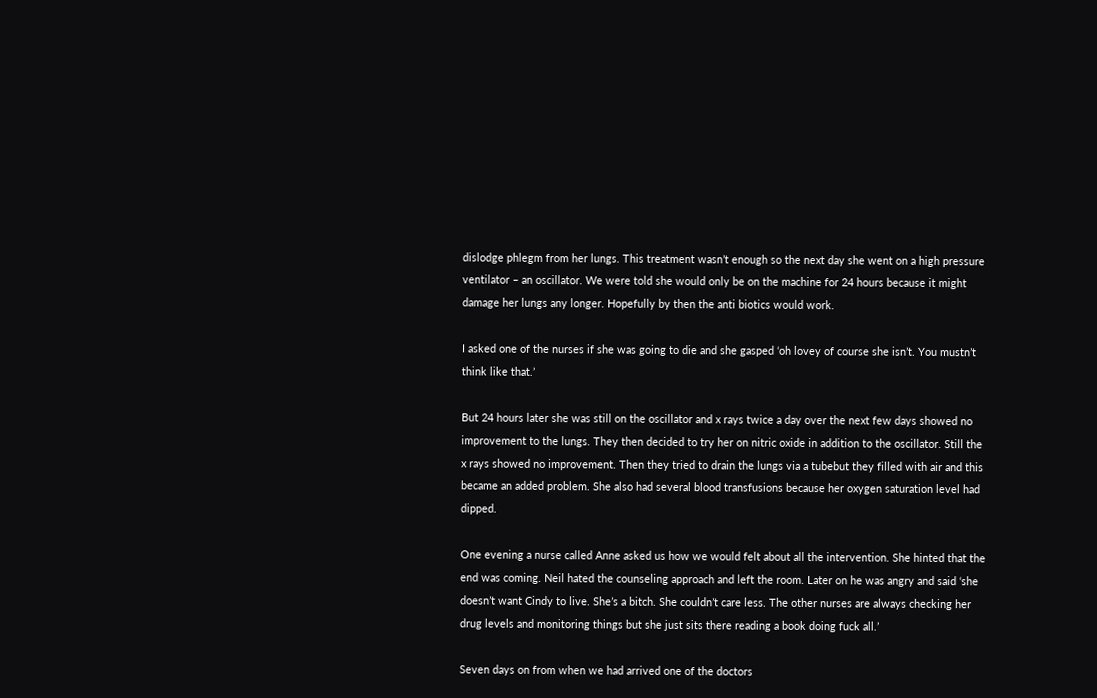dislodge phlegm from her lungs. This treatment wasn’t enough so the next day she went on a high pressure ventilator – an oscillator. We were told she would only be on the machine for 24 hours because it might damage her lungs any longer. Hopefully by then the anti biotics would work.

I asked one of the nurses if she was going to die and she gasped ‘oh lovey of course she isn’t. You mustn’t think like that.’

But 24 hours later she was still on the oscillator and x rays twice a day over the next few days showed no improvement to the lungs. They then decided to try her on nitric oxide in addition to the oscillator. Still the x rays showed no improvement. Then they tried to drain the lungs via a tubebut they filled with air and this became an added problem. She also had several blood transfusions because her oxygen saturation level had dipped.

One evening a nurse called Anne asked us how we would felt about all the intervention. She hinted that the end was coming. Neil hated the counseling approach and left the room. Later on he was angry and said ‘she doesn’t want Cindy to live. She’s a bitch. She couldn’t care less. The other nurses are always checking her drug levels and monitoring things but she just sits there reading a book doing fuck all.’

Seven days on from when we had arrived one of the doctors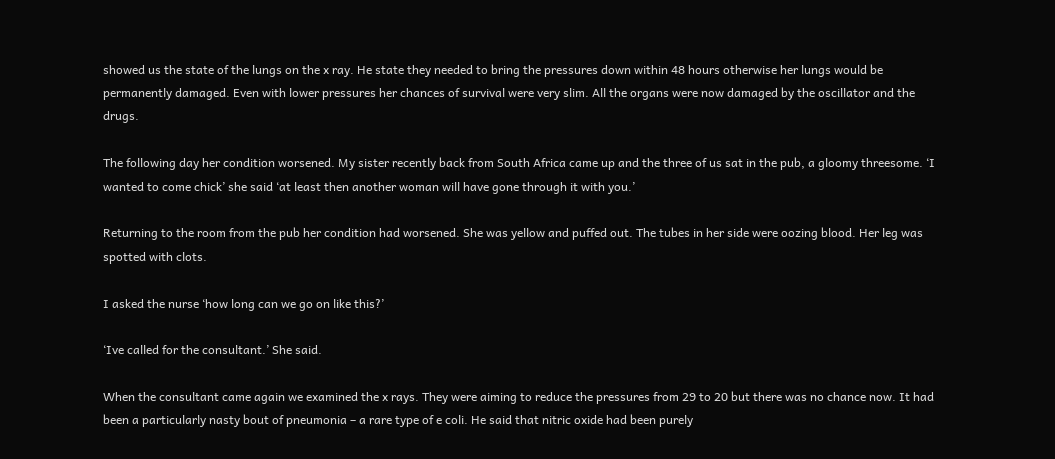showed us the state of the lungs on the x ray. He state they needed to bring the pressures down within 48 hours otherwise her lungs would be permanently damaged. Even with lower pressures her chances of survival were very slim. All the organs were now damaged by the oscillator and the drugs.

The following day her condition worsened. My sister recently back from South Africa came up and the three of us sat in the pub, a gloomy threesome. ‘I wanted to come chick’ she said ‘at least then another woman will have gone through it with you.’

Returning to the room from the pub her condition had worsened. She was yellow and puffed out. The tubes in her side were oozing blood. Her leg was spotted with clots.

I asked the nurse ‘how long can we go on like this?’

‘Ive called for the consultant.’ She said.

When the consultant came again we examined the x rays. They were aiming to reduce the pressures from 29 to 20 but there was no chance now. It had been a particularly nasty bout of pneumonia – a rare type of e coli. He said that nitric oxide had been purely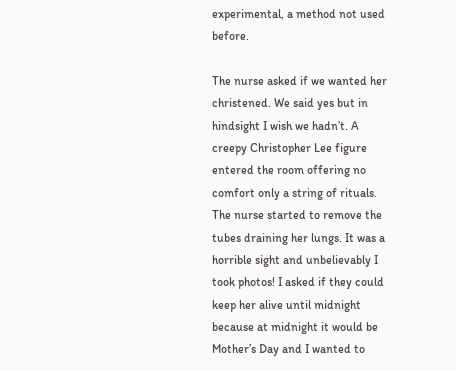experimental, a method not used before.

The nurse asked if we wanted her christened. We said yes but in hindsight I wish we hadn’t. A creepy Christopher Lee figure entered the room offering no comfort only a string of rituals. The nurse started to remove the tubes draining her lungs. It was a horrible sight and unbelievably I took photos! I asked if they could keep her alive until midnight because at midnight it would be Mother’s Day and I wanted to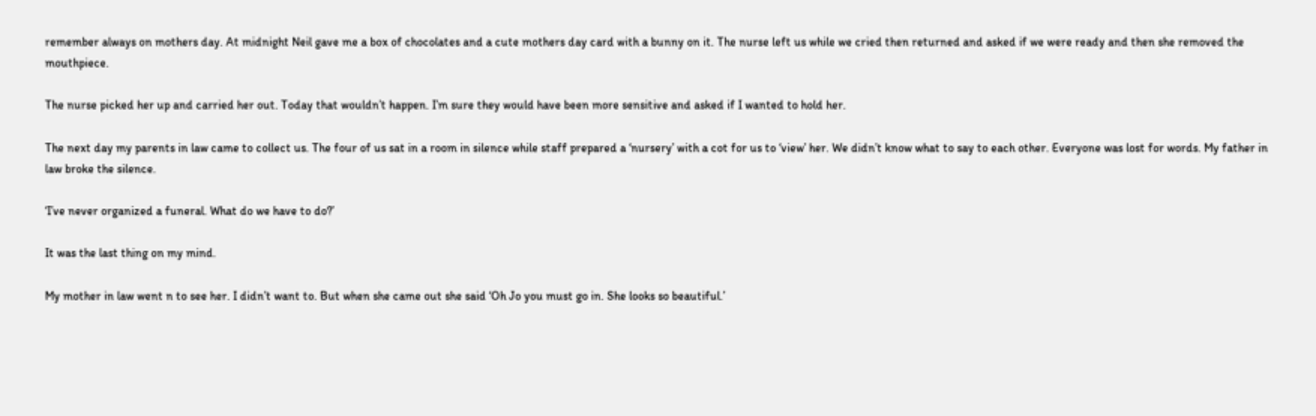remember always on mothers day. At midnight Neil gave me a box of chocolates and a cute mothers day card with a bunny on it. The nurse left us while we cried then returned and asked if we were ready and then she removed the mouthpiece.

The nurse picked her up and carried her out. Today that wouldn’t happen. I’m sure they would have been more sensitive and asked if I wanted to hold her.

The next day my parents in law came to collect us. The four of us sat in a room in silence while staff prepared a ‘nursery’ with a cot for us to ‘view’ her. We didn’t know what to say to each other. Everyone was lost for words. My father in law broke the silence.

‘I’ve never organized a funeral. What do we have to do?’

It was the last thing on my mind.

My mother in law went n to see her. I didn’t want to. But when she came out she said ‘Oh Jo you must go in. She looks so beautiful.’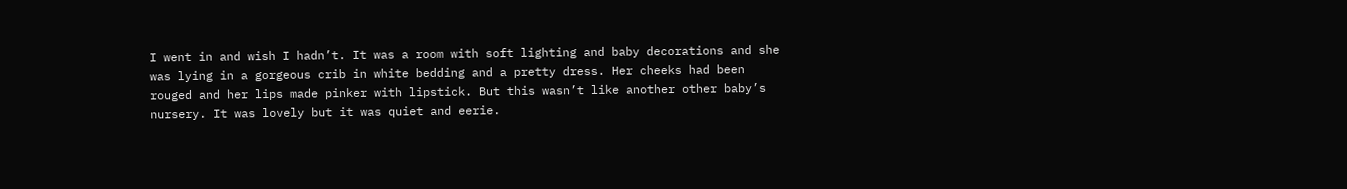I went in and wish I hadn’t. It was a room with soft lighting and baby decorations and she was lying in a gorgeous crib in white bedding and a pretty dress. Her cheeks had been rouged and her lips made pinker with lipstick. But this wasn’t like another other baby’s nursery. It was lovely but it was quiet and eerie.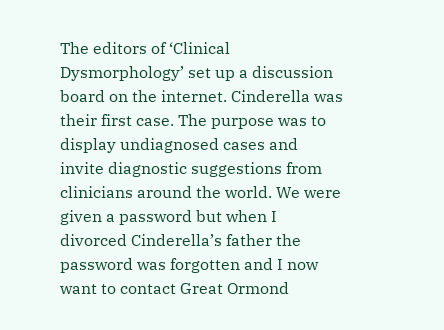The editors of ‘Clinical Dysmorphology’ set up a discussion board on the internet. Cinderella was their first case. The purpose was to display undiagnosed cases and invite diagnostic suggestions from clinicians around the world. We were given a password but when I divorced Cinderella’s father the password was forgotten and I now want to contact Great Ormond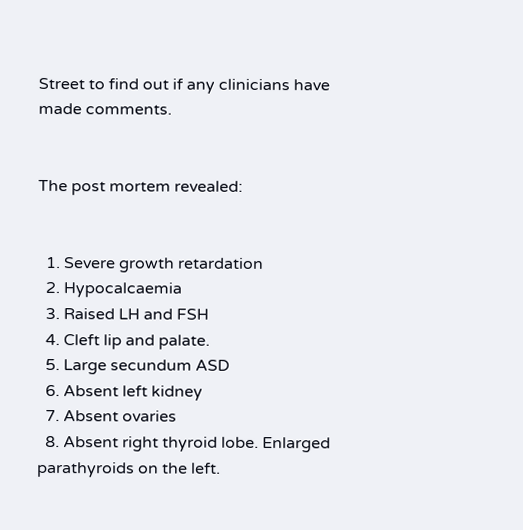Street to find out if any clinicians have made comments.


The post mortem revealed:


  1. Severe growth retardation
  2. Hypocalcaemia
  3. Raised LH and FSH
  4. Cleft lip and palate.
  5. Large secundum ASD
  6. Absent left kidney
  7. Absent ovaries
  8. Absent right thyroid lobe. Enlarged parathyroids on the left.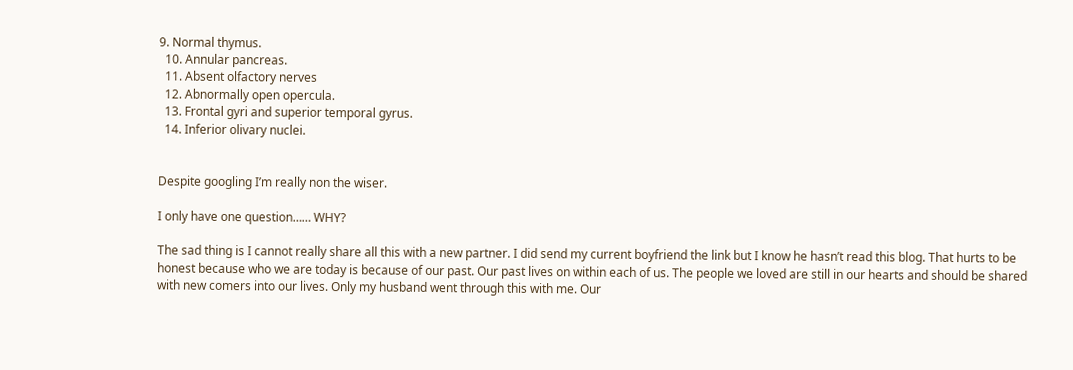9. Normal thymus.
  10. Annular pancreas.
  11. Absent olfactory nerves
  12. Abnormally open opercula.
  13. Frontal gyri and superior temporal gyrus.
  14. Inferior olivary nuclei.


Despite googling I’m really non the wiser.

I only have one question…… WHY?

The sad thing is I cannot really share all this with a new partner. I did send my current boyfriend the link but I know he hasn’t read this blog. That hurts to be honest because who we are today is because of our past. Our past lives on within each of us. The people we loved are still in our hearts and should be shared with new comers into our lives. Only my husband went through this with me. Our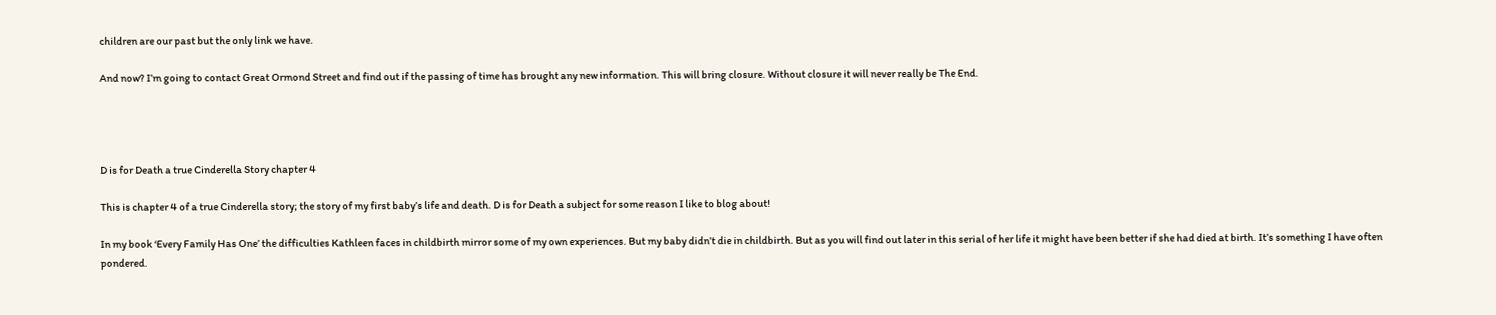children are our past but the only link we have.

And now? I’m going to contact Great Ormond Street and find out if the passing of time has brought any new information. This will bring closure. Without closure it will never really be The End.




D is for Death a true Cinderella Story chapter 4

This is chapter 4 of a true Cinderella story; the story of my first baby’s life and death. D is for Death a subject for some reason I like to blog about!

In my book ‘Every Family Has One’ the difficulties Kathleen faces in childbirth mirror some of my own experiences. But my baby didn’t die in childbirth. But as you will find out later in this serial of her life it might have been better if she had died at birth. It’s something I have often pondered.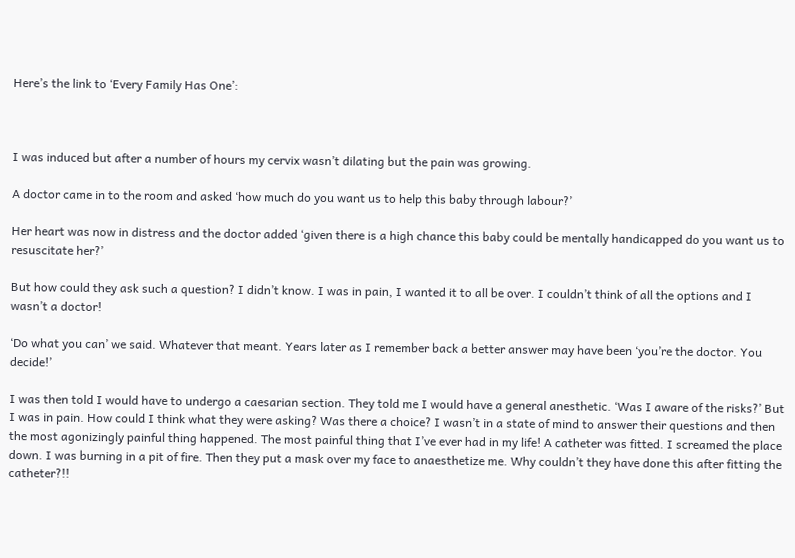Here’s the link to ‘Every Family Has One’:



I was induced but after a number of hours my cervix wasn’t dilating but the pain was growing.

A doctor came in to the room and asked ‘how much do you want us to help this baby through labour?’

Her heart was now in distress and the doctor added ‘given there is a high chance this baby could be mentally handicapped do you want us to resuscitate her?’

But how could they ask such a question? I didn’t know. I was in pain, I wanted it to all be over. I couldn’t think of all the options and I wasn’t a doctor!

‘Do what you can’ we said. Whatever that meant. Years later as I remember back a better answer may have been ‘you’re the doctor. You decide!’

I was then told I would have to undergo a caesarian section. They told me I would have a general anesthetic. ‘Was I aware of the risks?’ But I was in pain. How could I think what they were asking? Was there a choice? I wasn’t in a state of mind to answer their questions and then the most agonizingly painful thing happened. The most painful thing that I’ve ever had in my life! A catheter was fitted. I screamed the place down. I was burning in a pit of fire. Then they put a mask over my face to anaesthetize me. Why couldn’t they have done this after fitting the catheter?!!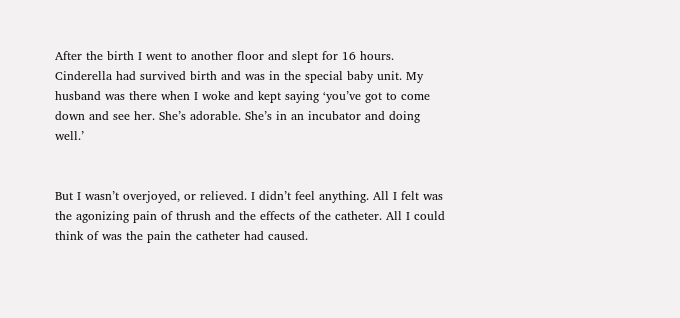After the birth I went to another floor and slept for 16 hours. Cinderella had survived birth and was in the special baby unit. My husband was there when I woke and kept saying ‘you’ve got to come down and see her. She’s adorable. She’s in an incubator and doing well.’


But I wasn’t overjoyed, or relieved. I didn’t feel anything. All I felt was the agonizing pain of thrush and the effects of the catheter. All I could think of was the pain the catheter had caused.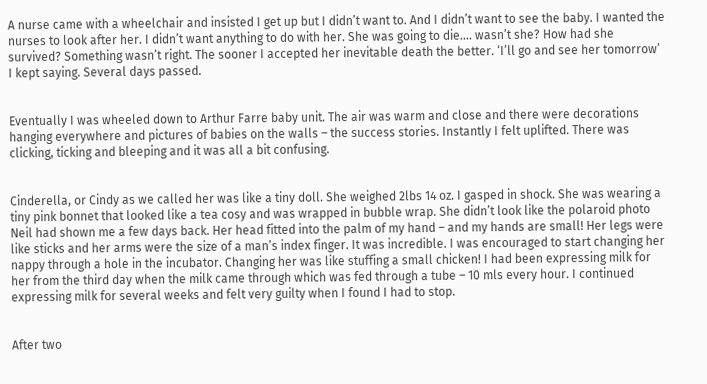A nurse came with a wheelchair and insisted I get up but I didn’t want to. And I didn’t want to see the baby. I wanted the nurses to look after her. I didn’t want anything to do with her. She was going to die…. wasn’t she? How had she survived? Something wasn’t right. The sooner I accepted her inevitable death the better. ‘I’ll go and see her tomorrow’ I kept saying. Several days passed.


Eventually I was wheeled down to Arthur Farre baby unit. The air was warm and close and there were decorations hanging everywhere and pictures of babies on the walls – the success stories. Instantly I felt uplifted. There was clicking, ticking and bleeping and it was all a bit confusing.


Cinderella, or Cindy as we called her was like a tiny doll. She weighed 2lbs 14 oz. I gasped in shock. She was wearing a tiny pink bonnet that looked like a tea cosy and was wrapped in bubble wrap. She didn’t look like the polaroid photo Neil had shown me a few days back. Her head fitted into the palm of my hand – and my hands are small! Her legs were like sticks and her arms were the size of a man’s index finger. It was incredible. I was encouraged to start changing her nappy through a hole in the incubator. Changing her was like stuffing a small chicken! I had been expressing milk for her from the third day when the milk came through which was fed through a tube – 10 mls every hour. I continued expressing milk for several weeks and felt very guilty when I found I had to stop.


After two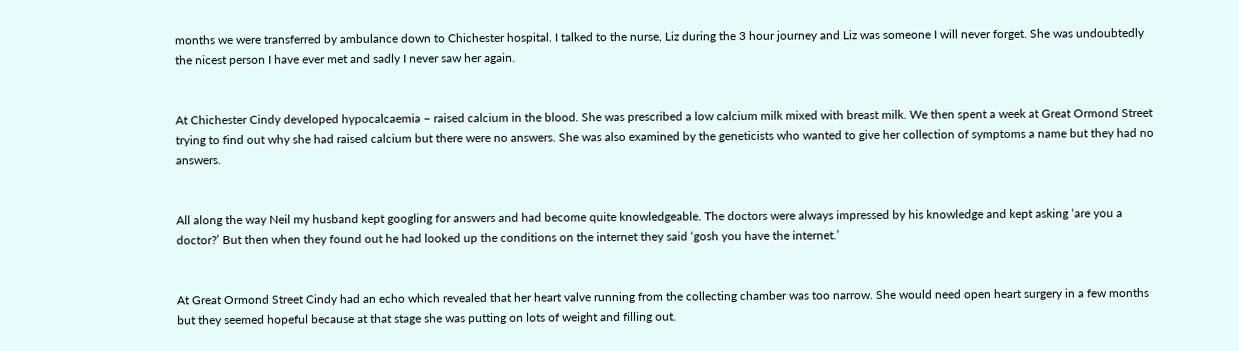months we were transferred by ambulance down to Chichester hospital. I talked to the nurse, Liz during the 3 hour journey and Liz was someone I will never forget. She was undoubtedly the nicest person I have ever met and sadly I never saw her again.


At Chichester Cindy developed hypocalcaemia – raised calcium in the blood. She was prescribed a low calcium milk mixed with breast milk. We then spent a week at Great Ormond Street trying to find out why she had raised calcium but there were no answers. She was also examined by the geneticists who wanted to give her collection of symptoms a name but they had no answers.


All along the way Neil my husband kept googling for answers and had become quite knowledgeable. The doctors were always impressed by his knowledge and kept asking ‘are you a doctor?’ But then when they found out he had looked up the conditions on the internet they said ‘gosh you have the internet.’


At Great Ormond Street Cindy had an echo which revealed that her heart valve running from the collecting chamber was too narrow. She would need open heart surgery in a few months but they seemed hopeful because at that stage she was putting on lots of weight and filling out.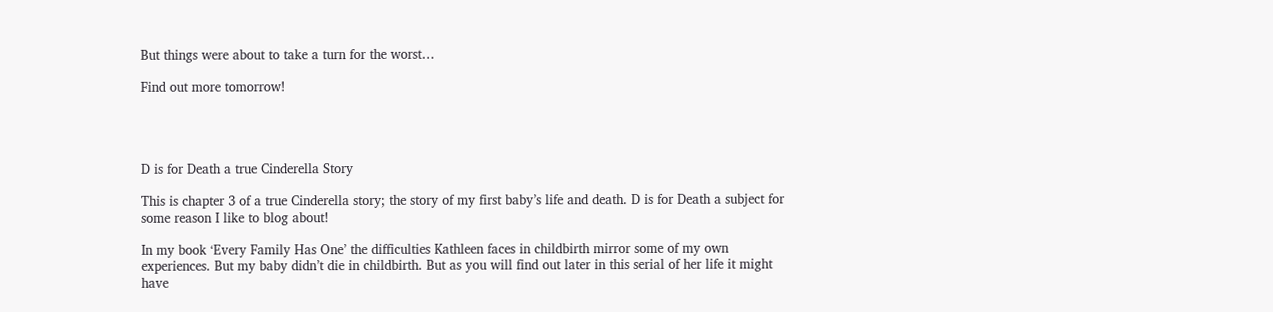But things were about to take a turn for the worst…

Find out more tomorrow!




D is for Death a true Cinderella Story

This is chapter 3 of a true Cinderella story; the story of my first baby’s life and death. D is for Death a subject for some reason I like to blog about!

In my book ‘Every Family Has One’ the difficulties Kathleen faces in childbirth mirror some of my own experiences. But my baby didn’t die in childbirth. But as you will find out later in this serial of her life it might have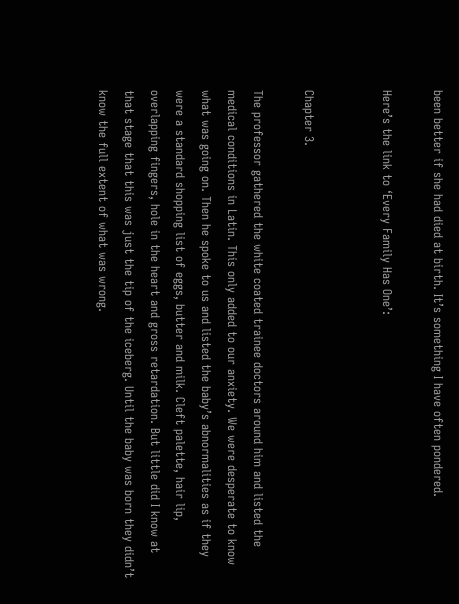been better if she had died at birth. It’s something I have often pondered.

Here’s the link to ‘Every Family Has One’:


Chapter 3.

The professor gathered the white coated trainee doctors around him and listed the medical conditions in Latin. This only added to our anxiety. We were desperate to know what was going on. Then he spoke to us and listed the baby’s abnormalities as if they were a standard shopping list of eggs, butter and milk. Cleft palette, hair lip, overlapping fingers, hole in the heart and gross retardation. But little did I know at that stage that this was just the tip of the iceberg. Until the baby was born they didn’t know the full extent of what was wrong.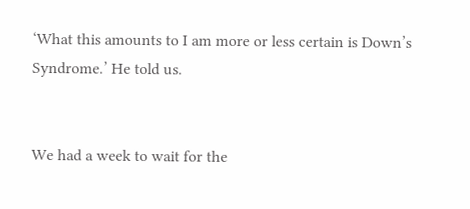‘What this amounts to I am more or less certain is Down’s Syndrome.’ He told us.


We had a week to wait for the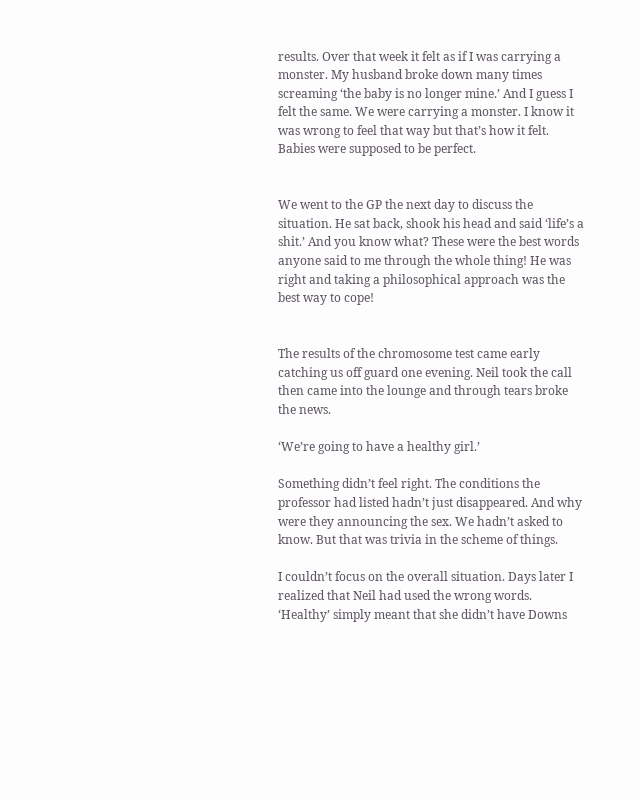results. Over that week it felt as if I was carrying a monster. My husband broke down many times screaming ‘the baby is no longer mine.’ And I guess I felt the same. We were carrying a monster. I know it was wrong to feel that way but that’s how it felt. Babies were supposed to be perfect.


We went to the GP the next day to discuss the situation. He sat back, shook his head and said ‘life’s a shit.’ And you know what? These were the best words anyone said to me through the whole thing! He was right and taking a philosophical approach was the best way to cope!


The results of the chromosome test came early catching us off guard one evening. Neil took the call then came into the lounge and through tears broke the news.

‘We’re going to have a healthy girl.’

Something didn’t feel right. The conditions the professor had listed hadn’t just disappeared. And why were they announcing the sex. We hadn’t asked to know. But that was trivia in the scheme of things.

I couldn’t focus on the overall situation. Days later I realized that Neil had used the wrong words. ‘Healthy’ simply meant that she didn’t have Downs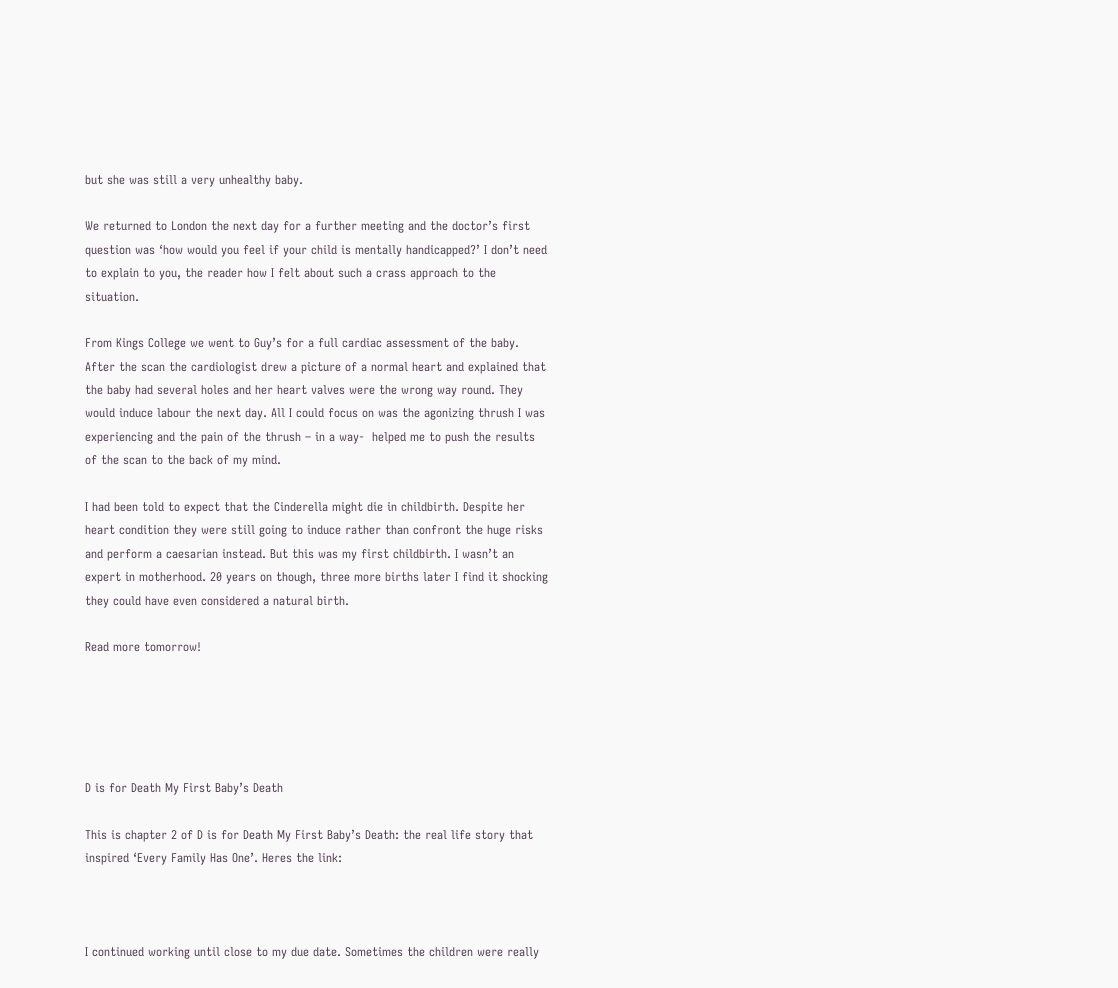but she was still a very unhealthy baby.

We returned to London the next day for a further meeting and the doctor’s first question was ‘how would you feel if your child is mentally handicapped?’ I don’t need to explain to you, the reader how I felt about such a crass approach to the situation.

From Kings College we went to Guy’s for a full cardiac assessment of the baby. After the scan the cardiologist drew a picture of a normal heart and explained that the baby had several holes and her heart valves were the wrong way round. They would induce labour the next day. All I could focus on was the agonizing thrush I was experiencing and the pain of the thrush – in a way-  helped me to push the results of the scan to the back of my mind.

I had been told to expect that the Cinderella might die in childbirth. Despite her heart condition they were still going to induce rather than confront the huge risks and perform a caesarian instead. But this was my first childbirth. I wasn’t an expert in motherhood. 20 years on though, three more births later I find it shocking they could have even considered a natural birth.

Read more tomorrow!





D is for Death My First Baby’s Death

This is chapter 2 of D is for Death My First Baby’s Death: the real life story that inspired ‘Every Family Has One’. Heres the link:



I continued working until close to my due date. Sometimes the children were really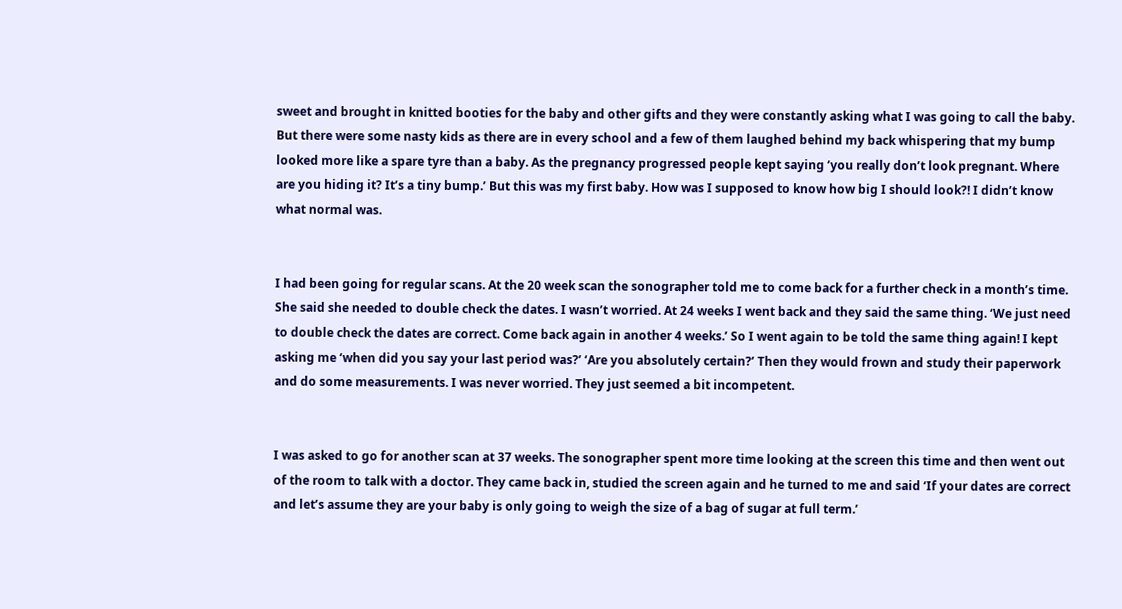sweet and brought in knitted booties for the baby and other gifts and they were constantly asking what I was going to call the baby. But there were some nasty kids as there are in every school and a few of them laughed behind my back whispering that my bump looked more like a spare tyre than a baby. As the pregnancy progressed people kept saying ‘you really don’t look pregnant. Where are you hiding it? It’s a tiny bump.’ But this was my first baby. How was I supposed to know how big I should look?! I didn’t know what normal was.


I had been going for regular scans. At the 20 week scan the sonographer told me to come back for a further check in a month’s time. She said she needed to double check the dates. I wasn’t worried. At 24 weeks I went back and they said the same thing. ‘We just need to double check the dates are correct. Come back again in another 4 weeks.’ So I went again to be told the same thing again! I kept asking me ‘when did you say your last period was?’ ‘Are you absolutely certain?’ Then they would frown and study their paperwork and do some measurements. I was never worried. They just seemed a bit incompetent.


I was asked to go for another scan at 37 weeks. The sonographer spent more time looking at the screen this time and then went out of the room to talk with a doctor. They came back in, studied the screen again and he turned to me and said ‘If your dates are correct and let’s assume they are your baby is only going to weigh the size of a bag of sugar at full term.’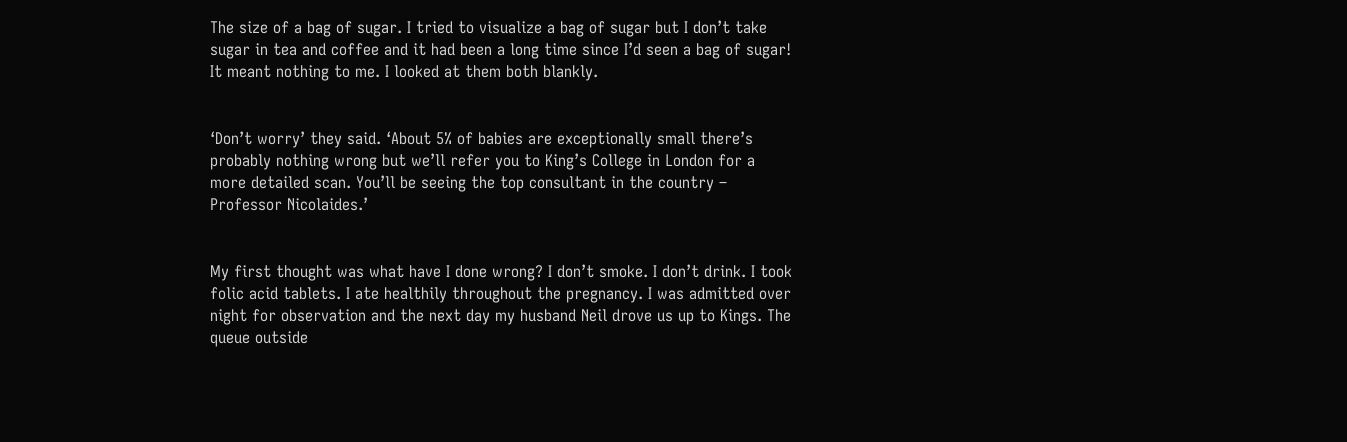The size of a bag of sugar. I tried to visualize a bag of sugar but I don’t take sugar in tea and coffee and it had been a long time since I’d seen a bag of sugar! It meant nothing to me. I looked at them both blankly.


‘Don’t worry’ they said. ‘About 5% of babies are exceptionally small there’s probably nothing wrong but we’ll refer you to King’s College in London for a more detailed scan. You’ll be seeing the top consultant in the country – Professor Nicolaides.’


My first thought was what have I done wrong? I don’t smoke. I don’t drink. I took folic acid tablets. I ate healthily throughout the pregnancy. I was admitted over night for observation and the next day my husband Neil drove us up to Kings. The queue outside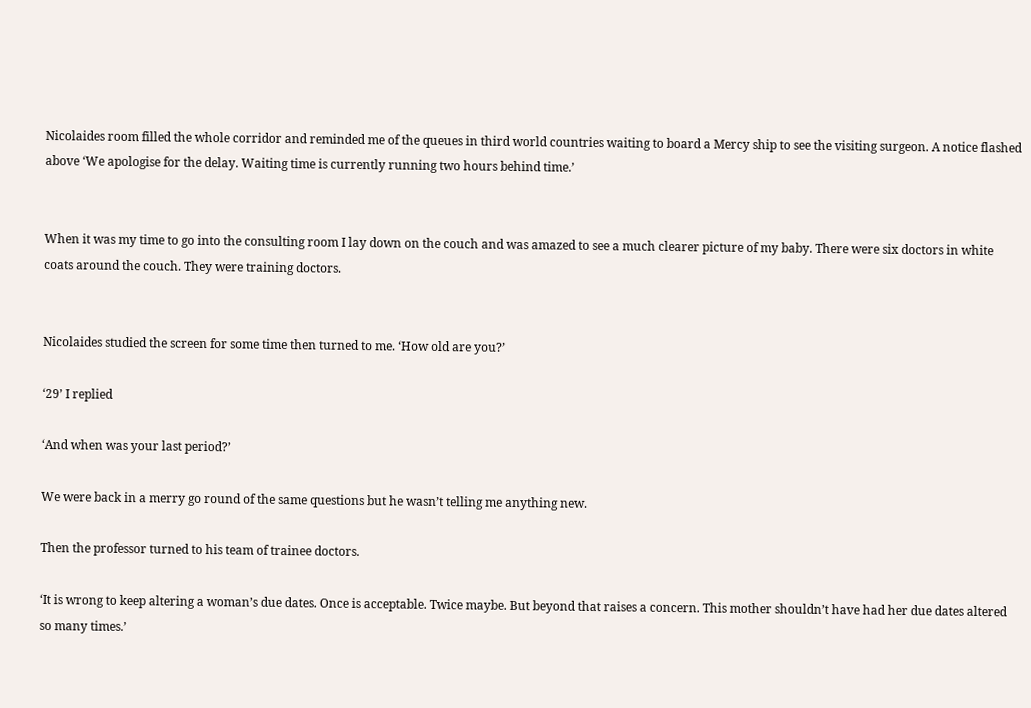Nicolaides room filled the whole corridor and reminded me of the queues in third world countries waiting to board a Mercy ship to see the visiting surgeon. A notice flashed above ‘We apologise for the delay. Waiting time is currently running two hours behind time.’


When it was my time to go into the consulting room I lay down on the couch and was amazed to see a much clearer picture of my baby. There were six doctors in white coats around the couch. They were training doctors.


Nicolaides studied the screen for some time then turned to me. ‘How old are you?’

‘29’ I replied

‘And when was your last period?’

We were back in a merry go round of the same questions but he wasn’t telling me anything new.

Then the professor turned to his team of trainee doctors.

‘It is wrong to keep altering a woman’s due dates. Once is acceptable. Twice maybe. But beyond that raises a concern. This mother shouldn’t have had her due dates altered so many times.’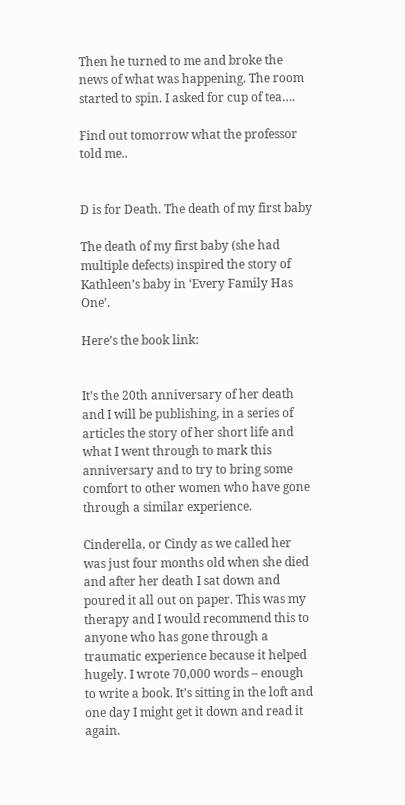Then he turned to me and broke the news of what was happening. The room started to spin. I asked for cup of tea….

Find out tomorrow what the professor told me..


D is for Death. The death of my first baby

The death of my first baby (she had multiple defects) inspired the story of Kathleen’s baby in ‘Every Family Has One’.

Here’s the book link:


It’s the 20th anniversary of her death and I will be publishing, in a series of articles the story of her short life and what I went through to mark this anniversary and to try to bring some comfort to other women who have gone through a similar experience.

Cinderella, or Cindy as we called her was just four months old when she died and after her death I sat down and poured it all out on paper. This was my therapy and I would recommend this to anyone who has gone through a traumatic experience because it helped hugely. I wrote 70,000 words – enough to write a book. It’s sitting in the loft and one day I might get it down and read it again.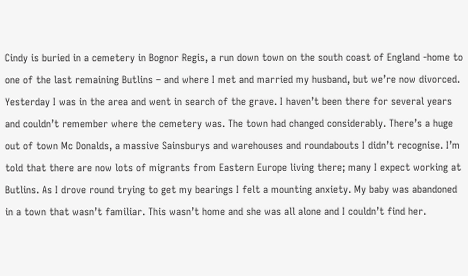Cindy is buried in a cemetery in Bognor Regis, a run down town on the south coast of England -home to one of the last remaining Butlins – and where I met and married my husband, but we’re now divorced. Yesterday I was in the area and went in search of the grave. I haven’t been there for several years and couldn’t remember where the cemetery was. The town had changed considerably. There’s a huge out of town Mc Donalds, a massive Sainsburys and warehouses and roundabouts I didn’t recognise. I’m told that there are now lots of migrants from Eastern Europe living there; many I expect working at Butlins. As I drove round trying to get my bearings I felt a mounting anxiety. My baby was abandoned in a town that wasn’t familiar. This wasn’t home and she was all alone and I couldn’t find her.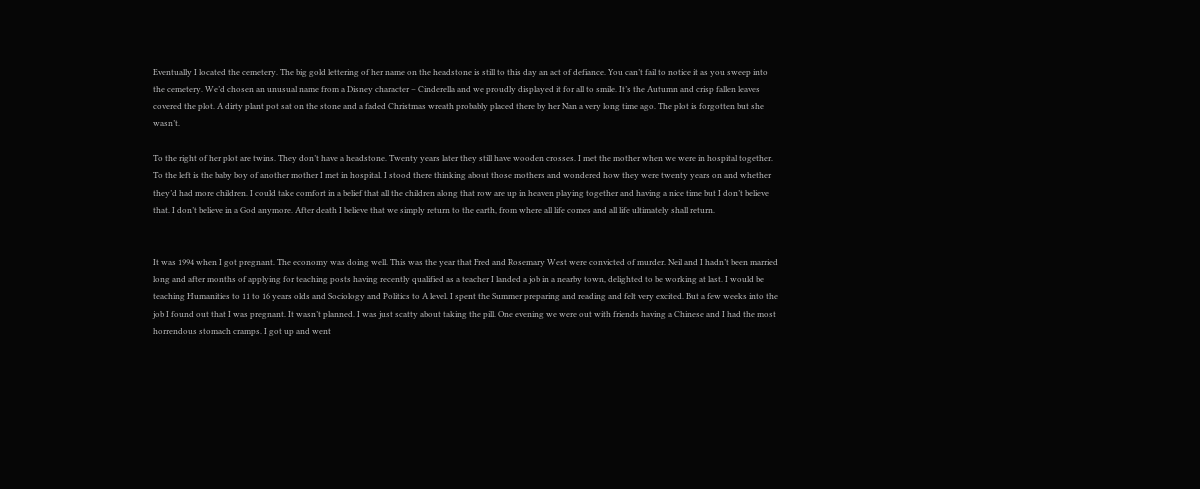Eventually I located the cemetery. The big gold lettering of her name on the headstone is still to this day an act of defiance. You can’t fail to notice it as you sweep into the cemetery. We’d chosen an unusual name from a Disney character – Cinderella and we proudly displayed it for all to smile. It’s the Autumn and crisp fallen leaves covered the plot. A dirty plant pot sat on the stone and a faded Christmas wreath probably placed there by her Nan a very long time ago. The plot is forgotten but she wasn’t.

To the right of her plot are twins. They don’t have a headstone. Twenty years later they still have wooden crosses. I met the mother when we were in hospital together. To the left is the baby boy of another mother I met in hospital. I stood there thinking about those mothers and wondered how they were twenty years on and whether they’d had more children. I could take comfort in a belief that all the children along that row are up in heaven playing together and having a nice time but I don’t believe that. I don’t believe in a God anymore. After death I believe that we simply return to the earth, from where all life comes and all life ultimately shall return.


It was 1994 when I got pregnant. The economy was doing well. This was the year that Fred and Rosemary West were convicted of murder. Neil and I hadn’t been married long and after months of applying for teaching posts having recently qualified as a teacher I landed a job in a nearby town, delighted to be working at last. I would be teaching Humanities to 11 to 16 years olds and Sociology and Politics to A level. I spent the Summer preparing and reading and felt very excited. But a few weeks into the job I found out that I was pregnant. It wasn’t planned. I was just scatty about taking the pill. One evening we were out with friends having a Chinese and I had the most horrendous stomach cramps. I got up and went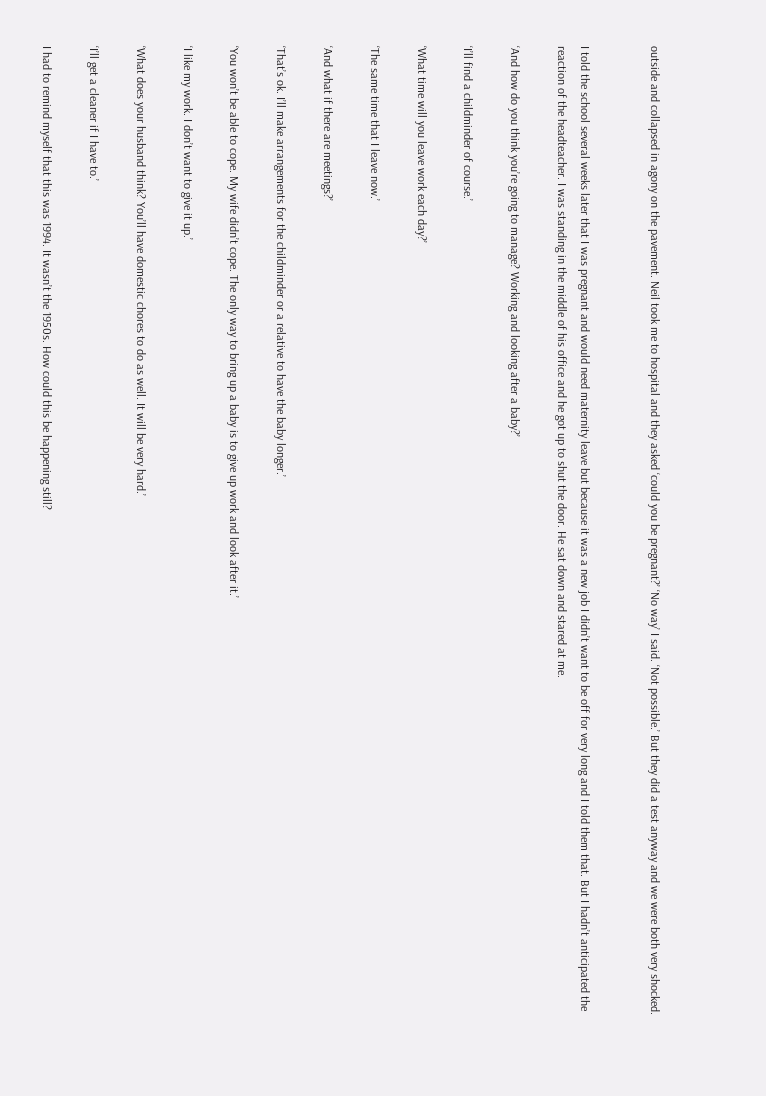outside and collapsed in agony on the pavement. Neil took me to hospital and they asked ‘could you be pregnant?’ ‘No way’ I said. ‘Not possible.’ But they did a test anyway and we were both very shocked.


I told the school several weeks later that I was pregnant and would need maternity leave but because it was a new job I didn’t want to be off for very long and I told them that. But I hadn’t anticipated the reaction of the headteacher. I was standing in the middle of his office and he got up to shut the door. He sat down and stared at me.

‘And how do you think you’re going to manage? Working and looking after a baby?’

‘I’ll find a childminder of course.’

‘What time will you leave work each day?’

‘The same time that I leave now.’

‘And what if there are meetings?’

‘That’s ok. I’ll make arrangements for the childminder or a relative to have the baby longer.’

‘You won’t be able to cope. My wife didn’t cope. The only way to bring up a baby is to give up work and look after it.’

‘I like my work. I don’t want to give it up.’

‘What does your husband think? You’ll have domestic chores to do as well. It will be very hard.’

‘I’ll get a cleaner if I have to.’

I had to remind myself that this was 1994. It wasn’t the 1950s. How could this be happening still?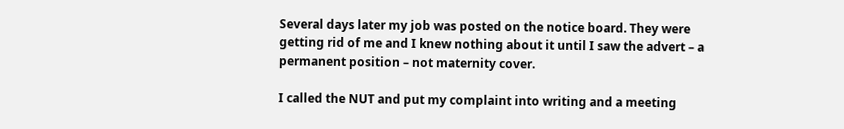Several days later my job was posted on the notice board. They were getting rid of me and I knew nothing about it until I saw the advert – a permanent position – not maternity cover.

I called the NUT and put my complaint into writing and a meeting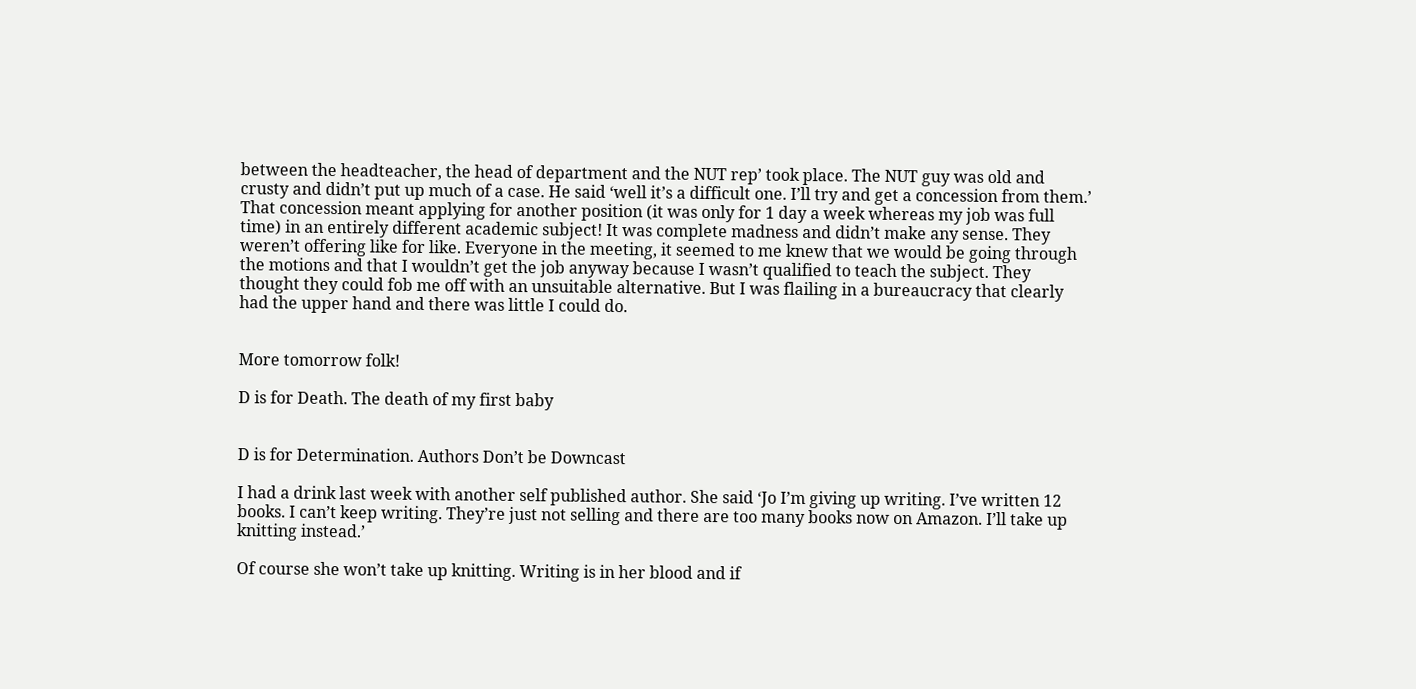between the headteacher, the head of department and the NUT rep’ took place. The NUT guy was old and crusty and didn’t put up much of a case. He said ‘well it’s a difficult one. I’ll try and get a concession from them.’ That concession meant applying for another position (it was only for 1 day a week whereas my job was full time) in an entirely different academic subject! It was complete madness and didn’t make any sense. They weren’t offering like for like. Everyone in the meeting, it seemed to me knew that we would be going through the motions and that I wouldn’t get the job anyway because I wasn’t qualified to teach the subject. They thought they could fob me off with an unsuitable alternative. But I was flailing in a bureaucracy that clearly had the upper hand and there was little I could do.


More tomorrow folk!

D is for Death. The death of my first baby


D is for Determination. Authors Don’t be Downcast

I had a drink last week with another self published author. She said ‘Jo I’m giving up writing. I’ve written 12 books. I can’t keep writing. They’re just not selling and there are too many books now on Amazon. I’ll take up knitting instead.’

Of course she won’t take up knitting. Writing is in her blood and if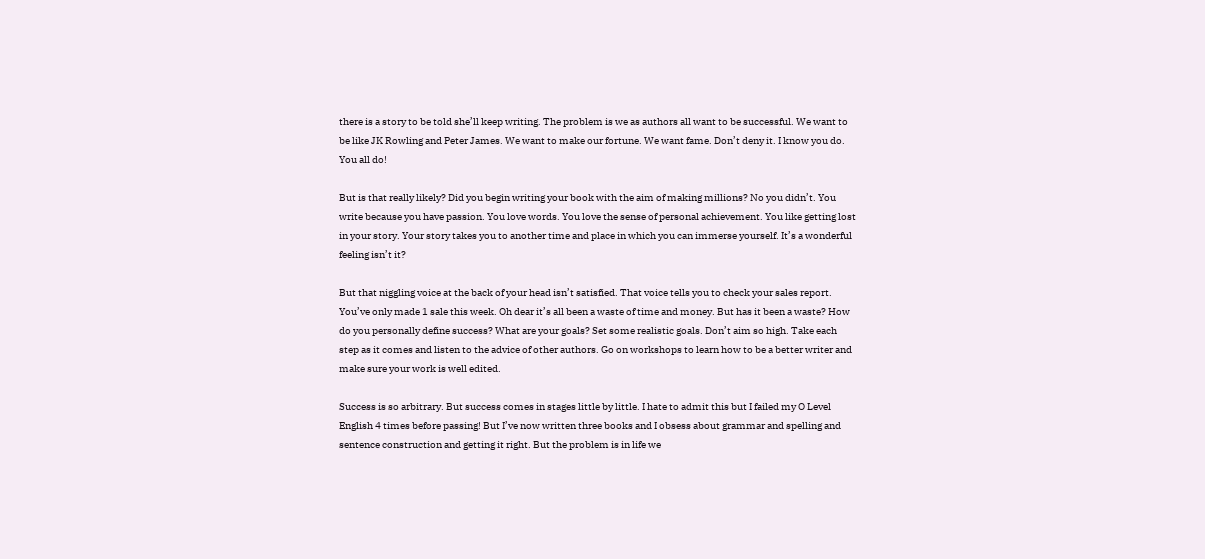there is a story to be told she’ll keep writing. The problem is we as authors all want to be successful. We want to be like JK Rowling and Peter James. We want to make our fortune. We want fame. Don’t deny it. I know you do. You all do!

But is that really likely? Did you begin writing your book with the aim of making millions? No you didn’t. You write because you have passion. You love words. You love the sense of personal achievement. You like getting lost in your story. Your story takes you to another time and place in which you can immerse yourself. It’s a wonderful feeling isn’t it?

But that niggling voice at the back of your head isn’t satisfied. That voice tells you to check your sales report. You’ve only made 1 sale this week. Oh dear it’s all been a waste of time and money. But has it been a waste? How do you personally define success? What are your goals? Set some realistic goals. Don’t aim so high. Take each step as it comes and listen to the advice of other authors. Go on workshops to learn how to be a better writer and make sure your work is well edited.

Success is so arbitrary. But success comes in stages little by little. I hate to admit this but I failed my O Level English 4 times before passing! But I’ve now written three books and I obsess about grammar and spelling and sentence construction and getting it right. But the problem is in life we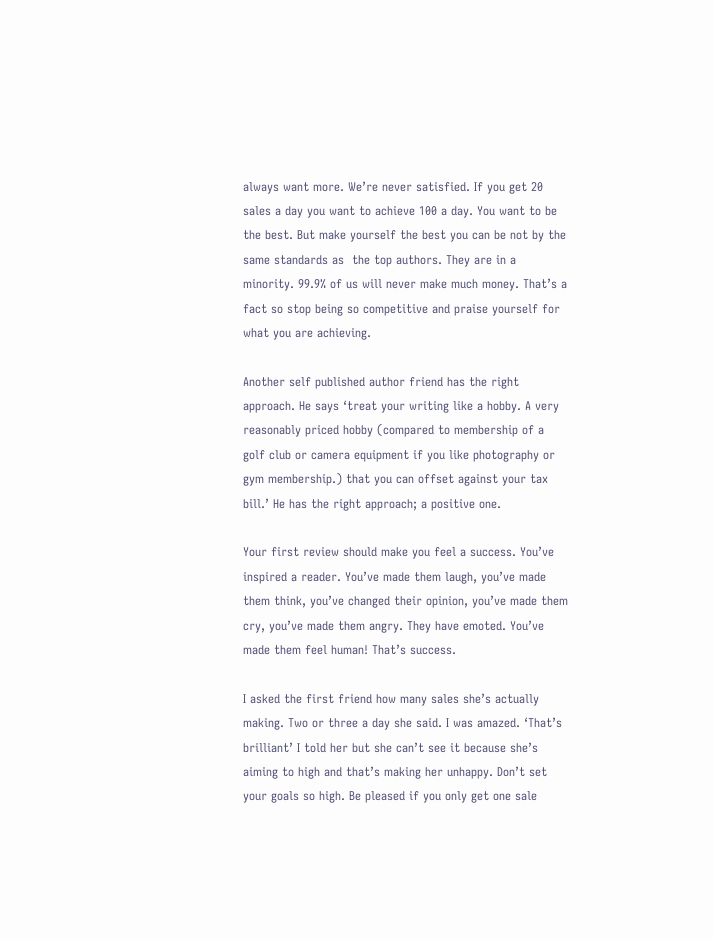always want more. We’re never satisfied. If you get 20 sales a day you want to achieve 100 a day. You want to be the best. But make yourself the best you can be not by the same standards as  the top authors. They are in a minority. 99.9% of us will never make much money. That’s a fact so stop being so competitive and praise yourself for what you are achieving.

Another self published author friend has the right approach. He says ‘treat your writing like a hobby. A very reasonably priced hobby (compared to membership of a golf club or camera equipment if you like photography or gym membership.) that you can offset against your tax bill.’ He has the right approach; a positive one.

Your first review should make you feel a success. You’ve inspired a reader. You’ve made them laugh, you’ve made them think, you’ve changed their opinion, you’ve made them cry, you’ve made them angry. They have emoted. You’ve made them feel human! That’s success.

I asked the first friend how many sales she’s actually making. Two or three a day she said. I was amazed. ‘That’s brilliant’ I told her but she can’t see it because she’s aiming to high and that’s making her unhappy. Don’t set your goals so high. Be pleased if you only get one sale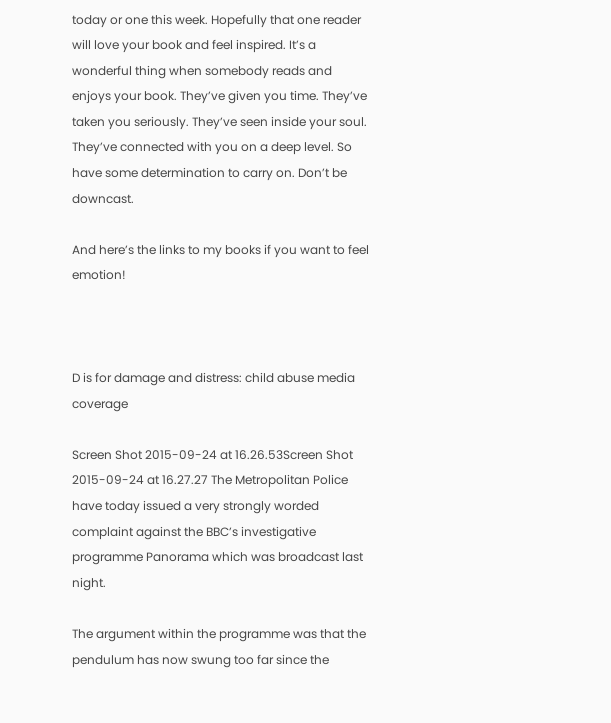today or one this week. Hopefully that one reader will love your book and feel inspired. It’s a wonderful thing when somebody reads and enjoys your book. They’ve given you time. They’ve taken you seriously. They’ve seen inside your soul. They’ve connected with you on a deep level. So have some determination to carry on. Don’t be downcast.

And here’s the links to my books if you want to feel emotion!



D is for damage and distress: child abuse media coverage

Screen Shot 2015-09-24 at 16.26.53Screen Shot 2015-09-24 at 16.27.27 The Metropolitan Police have today issued a very strongly worded complaint against the BBC’s investigative programme Panorama which was broadcast last night.

The argument within the programme was that the pendulum has now swung too far since the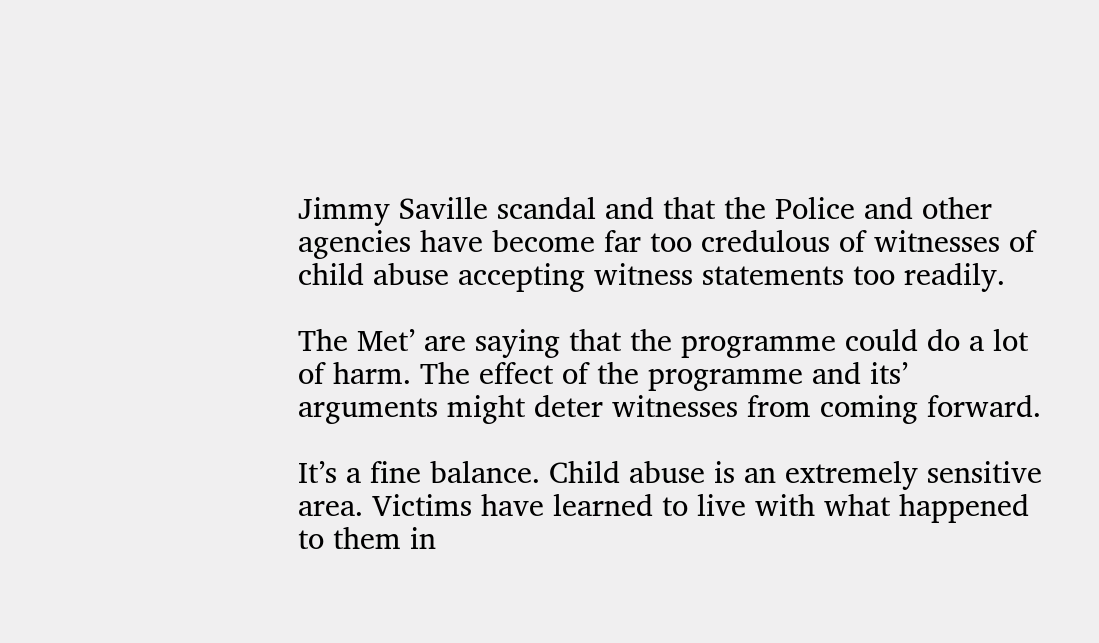Jimmy Saville scandal and that the Police and other agencies have become far too credulous of witnesses of child abuse accepting witness statements too readily.

The Met’ are saying that the programme could do a lot of harm. The effect of the programme and its’ arguments might deter witnesses from coming forward.

It’s a fine balance. Child abuse is an extremely sensitive area. Victims have learned to live with what happened to them in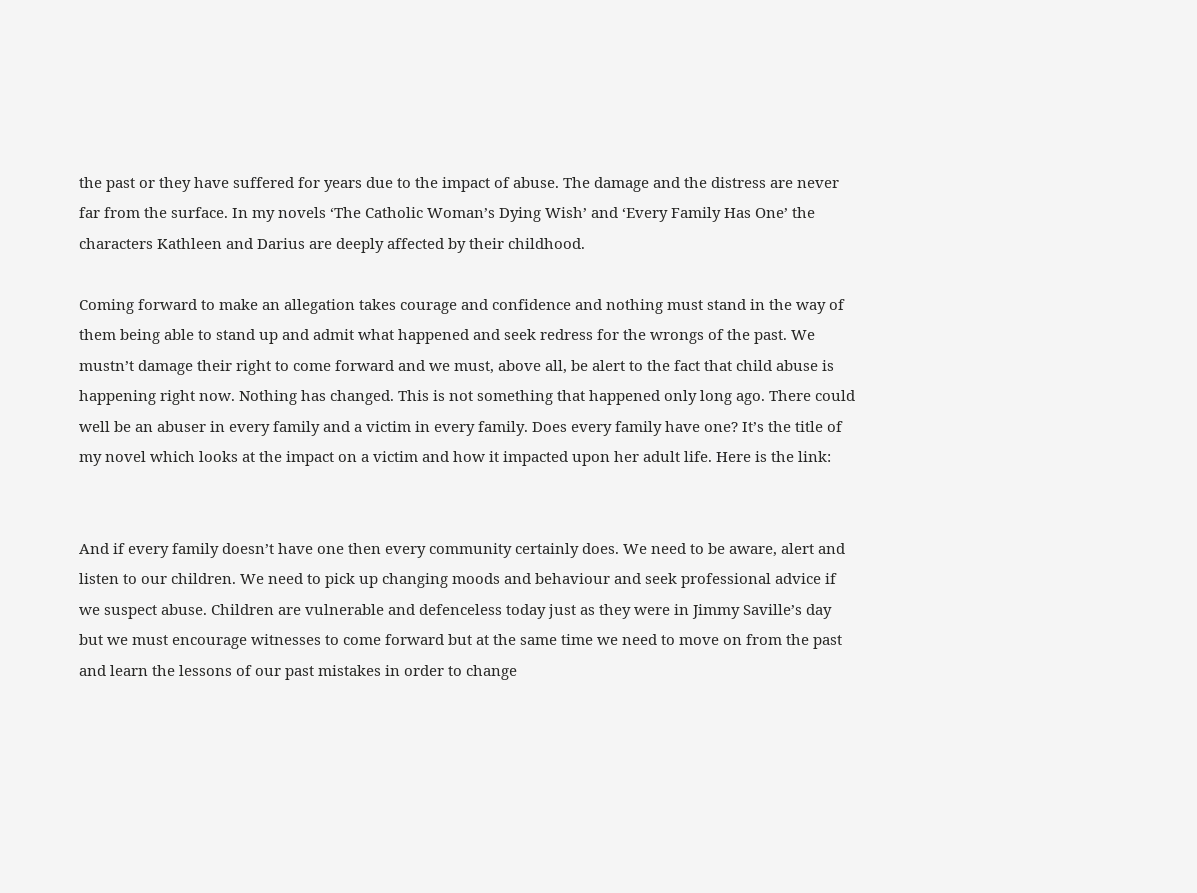the past or they have suffered for years due to the impact of abuse. The damage and the distress are never far from the surface. In my novels ‘The Catholic Woman’s Dying Wish’ and ‘Every Family Has One’ the characters Kathleen and Darius are deeply affected by their childhood.

Coming forward to make an allegation takes courage and confidence and nothing must stand in the way of them being able to stand up and admit what happened and seek redress for the wrongs of the past. We mustn’t damage their right to come forward and we must, above all, be alert to the fact that child abuse is happening right now. Nothing has changed. This is not something that happened only long ago. There could well be an abuser in every family and a victim in every family. Does every family have one? It’s the title of my novel which looks at the impact on a victim and how it impacted upon her adult life. Here is the link:


And if every family doesn’t have one then every community certainly does. We need to be aware, alert and listen to our children. We need to pick up changing moods and behaviour and seek professional advice if we suspect abuse. Children are vulnerable and defenceless today just as they were in Jimmy Saville’s day but we must encourage witnesses to come forward but at the same time we need to move on from the past and learn the lessons of our past mistakes in order to change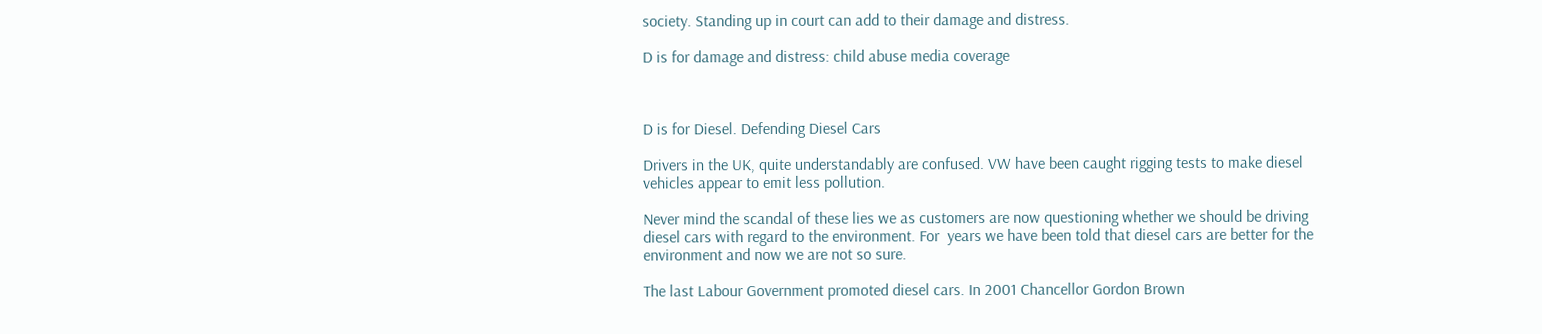society. Standing up in court can add to their damage and distress.

D is for damage and distress: child abuse media coverage



D is for Diesel. Defending Diesel Cars

Drivers in the UK, quite understandably are confused. VW have been caught rigging tests to make diesel vehicles appear to emit less pollution.

Never mind the scandal of these lies we as customers are now questioning whether we should be driving diesel cars with regard to the environment. For  years we have been told that diesel cars are better for the environment and now we are not so sure.

The last Labour Government promoted diesel cars. In 2001 Chancellor Gordon Brown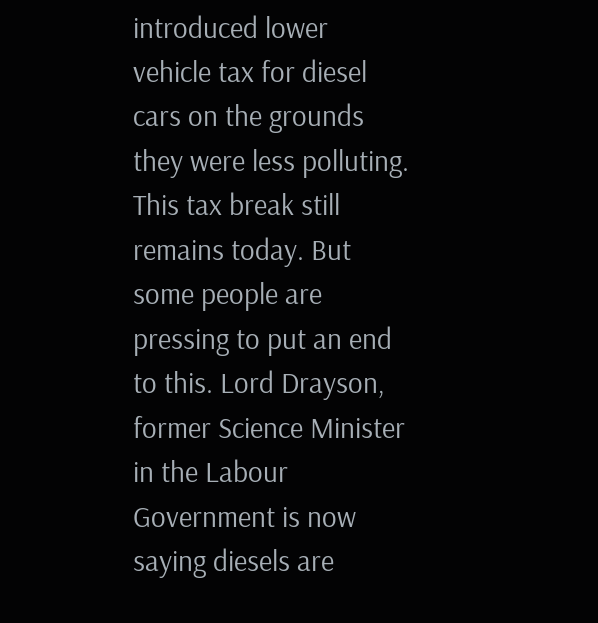introduced lower vehicle tax for diesel cars on the grounds they were less polluting. This tax break still remains today. But some people are pressing to put an end to this. Lord Drayson, former Science Minister in the Labour Government is now saying diesels are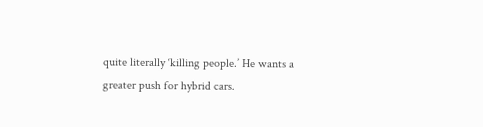quite literally ‘killing people.’ He wants a greater push for hybrid cars.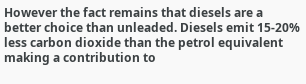However the fact remains that diesels are a better choice than unleaded. Diesels emit 15-20% less carbon dioxide than the petrol equivalent  making a contribution to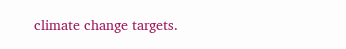climate change targets.